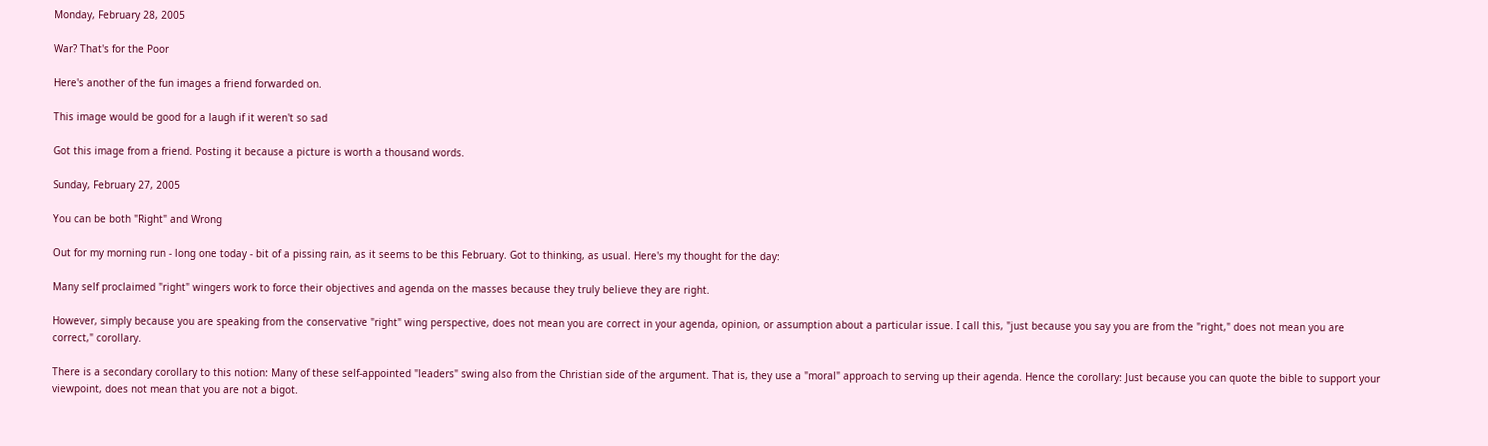Monday, February 28, 2005

War? That's for the Poor

Here's another of the fun images a friend forwarded on.

This image would be good for a laugh if it weren't so sad

Got this image from a friend. Posting it because a picture is worth a thousand words.

Sunday, February 27, 2005

You can be both "Right" and Wrong

Out for my morning run - long one today - bit of a pissing rain, as it seems to be this February. Got to thinking, as usual. Here's my thought for the day:

Many self proclaimed "right" wingers work to force their objectives and agenda on the masses because they truly believe they are right.

However, simply because you are speaking from the conservative "right" wing perspective, does not mean you are correct in your agenda, opinion, or assumption about a particular issue. I call this, "just because you say you are from the "right," does not mean you are correct," corollary.

There is a secondary corollary to this notion: Many of these self-appointed "leaders" swing also from the Christian side of the argument. That is, they use a "moral" approach to serving up their agenda. Hence the corollary: Just because you can quote the bible to support your viewpoint, does not mean that you are not a bigot.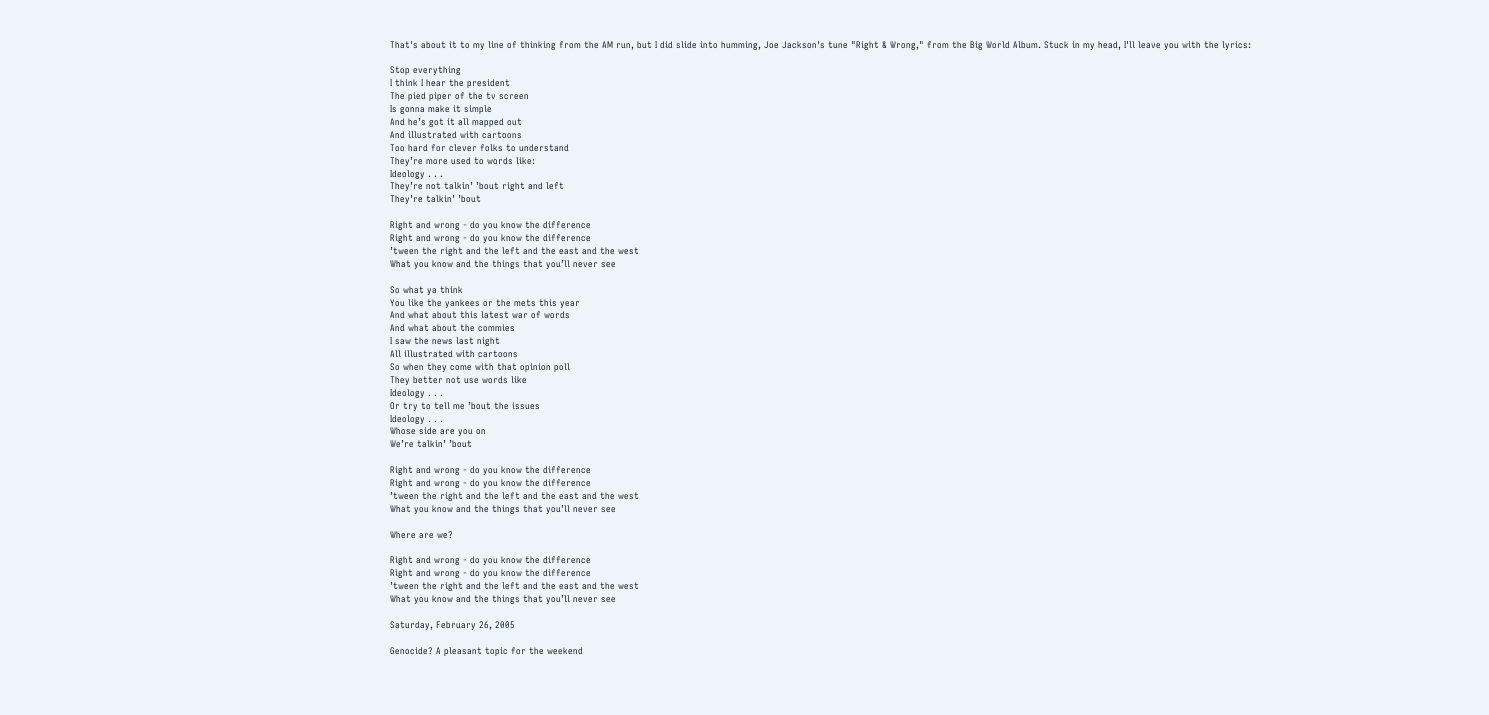That's about it to my line of thinking from the AM run, but I did slide into humming, Joe Jackson's tune "Right & Wrong," from the Big World Album. Stuck in my head, I'll leave you with the lyrics:

Stop everything
I think I hear the president
The pied piper of the tv screen
Is gonna make it simple
And he’s got it all mapped out
And illustrated with cartoons
Too hard for clever folks to understand
They’re more used to words like:
Ideology . . .
They’re not talkin’ ’bout right and left
They’re talkin’ ’bout

Right and wrong - do you know the difference
Right and wrong - do you know the difference
’tween the right and the left and the east and the west
What you know and the things that you’ll never see

So what ya think
You like the yankees or the mets this year
And what about this latest war of words
And what about the commies
I saw the news last night
All illustrated with cartoons
So when they come with that opinion poll
They better not use words like
Ideology . . .
Or try to tell me ’bout the issues
Ideology . . .
Whose side are you on
We’re talkin’ ’bout

Right and wrong - do you know the difference
Right and wrong - do you know the difference
’tween the right and the left and the east and the west
What you know and the things that you’ll never see

Where are we?

Right and wrong - do you know the difference
Right and wrong - do you know the difference
’tween the right and the left and the east and the west
What you know and the things that you’ll never see

Saturday, February 26, 2005

Genocide? A pleasant topic for the weekend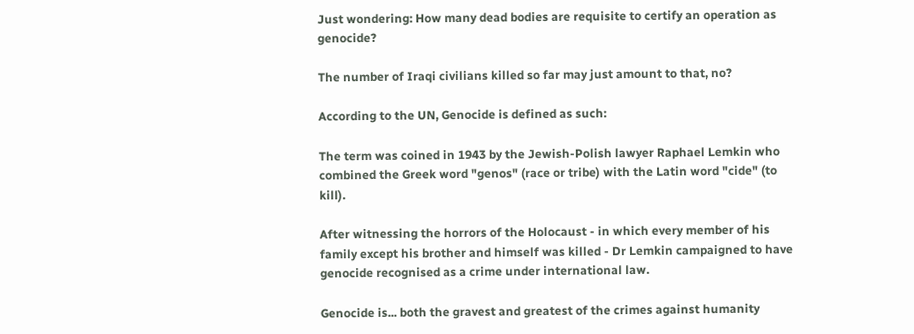Just wondering: How many dead bodies are requisite to certify an operation as genocide?

The number of Iraqi civilians killed so far may just amount to that, no?

According to the UN, Genocide is defined as such:

The term was coined in 1943 by the Jewish-Polish lawyer Raphael Lemkin who combined the Greek word "genos" (race or tribe) with the Latin word "cide" (to kill).

After witnessing the horrors of the Holocaust - in which every member of his family except his brother and himself was killed - Dr Lemkin campaigned to have genocide recognised as a crime under international law.

Genocide is... both the gravest and greatest of the crimes against humanity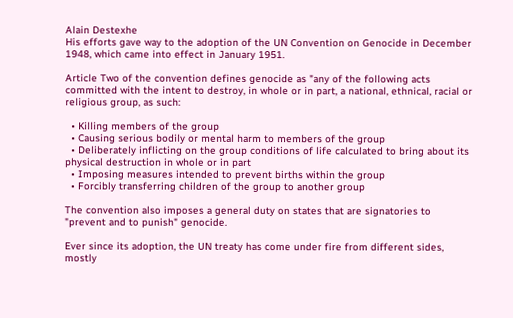Alain Destexhe
His efforts gave way to the adoption of the UN Convention on Genocide in December 1948, which came into effect in January 1951.

Article Two of the convention defines genocide as "any of the following acts committed with the intent to destroy, in whole or in part, a national, ethnical, racial or religious group, as such:

  • Killing members of the group
  • Causing serious bodily or mental harm to members of the group
  • Deliberately inflicting on the group conditions of life calculated to bring about its physical destruction in whole or in part
  • Imposing measures intended to prevent births within the group
  • Forcibly transferring children of the group to another group

The convention also imposes a general duty on states that are signatories to "prevent and to punish" genocide.

Ever since its adoption, the UN treaty has come under fire from different sides, mostly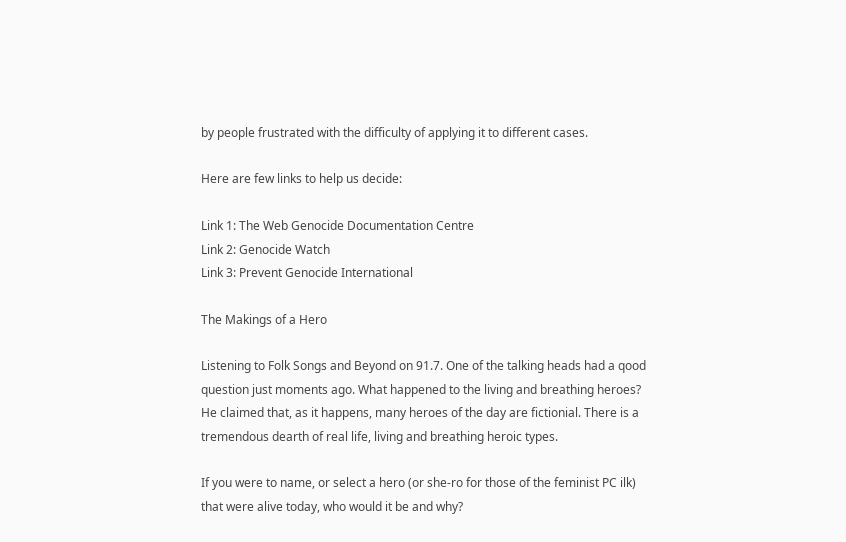by people frustrated with the difficulty of applying it to different cases.

Here are few links to help us decide:

Link 1: The Web Genocide Documentation Centre
Link 2: Genocide Watch
Link 3: Prevent Genocide International

The Makings of a Hero

Listening to Folk Songs and Beyond on 91.7. One of the talking heads had a qood question just moments ago. What happened to the living and breathing heroes? He claimed that, as it happens, many heroes of the day are fictionial. There is a tremendous dearth of real life, living and breathing heroic types.

If you were to name, or select a hero (or she-ro for those of the feminist PC ilk) that were alive today, who would it be and why?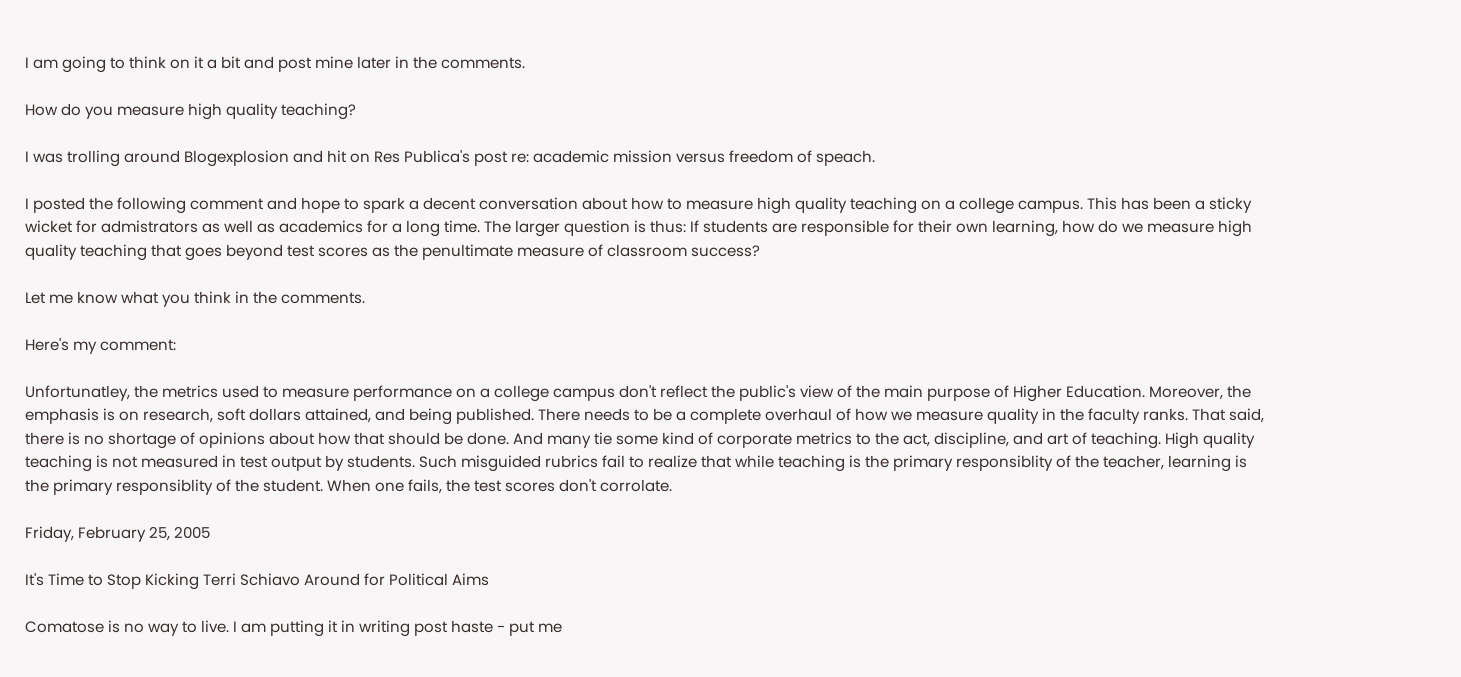I am going to think on it a bit and post mine later in the comments.

How do you measure high quality teaching?

I was trolling around Blogexplosion and hit on Res Publica's post re: academic mission versus freedom of speach.

I posted the following comment and hope to spark a decent conversation about how to measure high quality teaching on a college campus. This has been a sticky wicket for admistrators as well as academics for a long time. The larger question is thus: If students are responsible for their own learning, how do we measure high quality teaching that goes beyond test scores as the penultimate measure of classroom success?

Let me know what you think in the comments.

Here's my comment:

Unfortunatley, the metrics used to measure performance on a college campus don't reflect the public's view of the main purpose of Higher Education. Moreover, the emphasis is on research, soft dollars attained, and being published. There needs to be a complete overhaul of how we measure quality in the faculty ranks. That said, there is no shortage of opinions about how that should be done. And many tie some kind of corporate metrics to the act, discipline, and art of teaching. High quality teaching is not measured in test output by students. Such misguided rubrics fail to realize that while teaching is the primary responsiblity of the teacher, learning is the primary responsiblity of the student. When one fails, the test scores don't corrolate.

Friday, February 25, 2005

It's Time to Stop Kicking Terri Schiavo Around for Political Aims

Comatose is no way to live. I am putting it in writing post haste - put me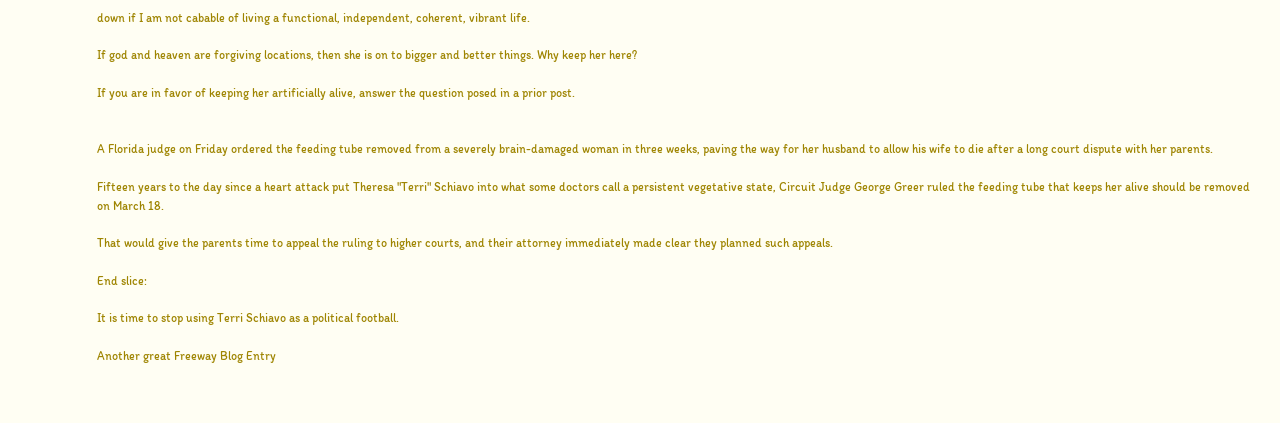down if I am not cabable of living a functional, independent, coherent, vibrant life.

If god and heaven are forgiving locations, then she is on to bigger and better things. Why keep her here?

If you are in favor of keeping her artificially alive, answer the question posed in a prior post.


A Florida judge on Friday ordered the feeding tube removed from a severely brain-damaged woman in three weeks, paving the way for her husband to allow his wife to die after a long court dispute with her parents.

Fifteen years to the day since a heart attack put Theresa "Terri" Schiavo into what some doctors call a persistent vegetative state, Circuit Judge George Greer ruled the feeding tube that keeps her alive should be removed on March 18.

That would give the parents time to appeal the ruling to higher courts, and their attorney immediately made clear they planned such appeals.

End slice:

It is time to stop using Terri Schiavo as a political football.

Another great Freeway Blog Entry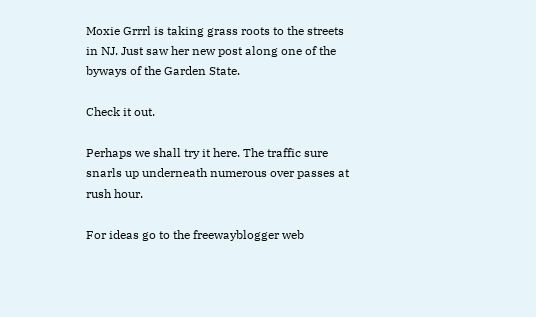Moxie Grrrl is taking grass roots to the streets in NJ. Just saw her new post along one of the byways of the Garden State.

Check it out.

Perhaps we shall try it here. The traffic sure snarls up underneath numerous over passes at rush hour.

For ideas go to the freewayblogger web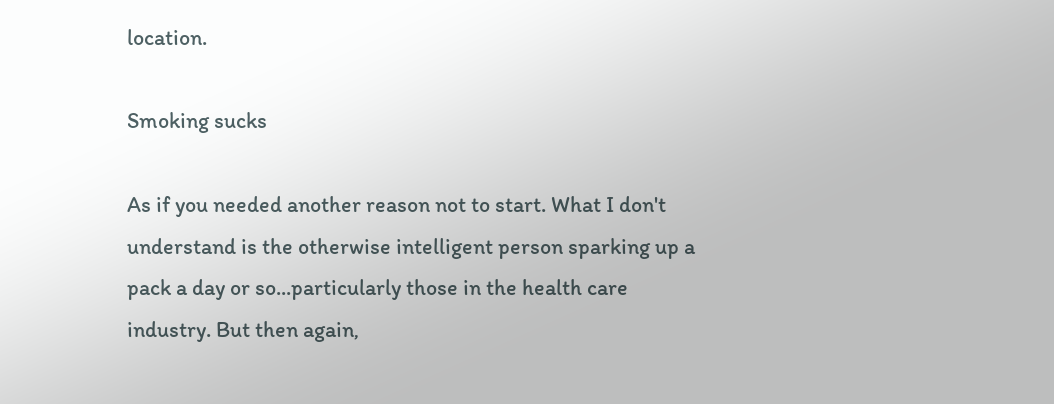location.

Smoking sucks

As if you needed another reason not to start. What I don't understand is the otherwise intelligent person sparking up a pack a day or so...particularly those in the health care industry. But then again,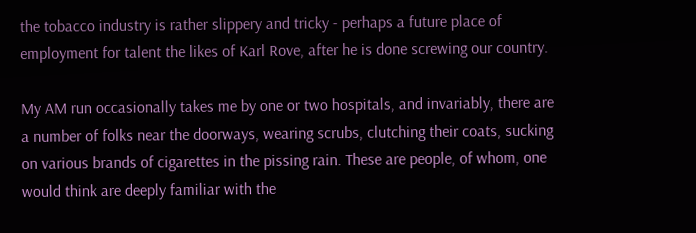the tobacco industry is rather slippery and tricky - perhaps a future place of employment for talent the likes of Karl Rove, after he is done screwing our country.

My AM run occasionally takes me by one or two hospitals, and invariably, there are a number of folks near the doorways, wearing scrubs, clutching their coats, sucking on various brands of cigarettes in the pissing rain. These are people, of whom, one would think are deeply familiar with the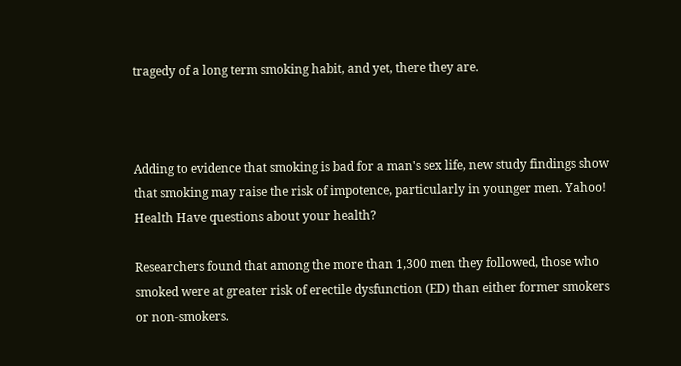tragedy of a long term smoking habit, and yet, there they are.



Adding to evidence that smoking is bad for a man's sex life, new study findings show that smoking may raise the risk of impotence, particularly in younger men. Yahoo! Health Have questions about your health?

Researchers found that among the more than 1,300 men they followed, those who smoked were at greater risk of erectile dysfunction (ED) than either former smokers or non-smokers.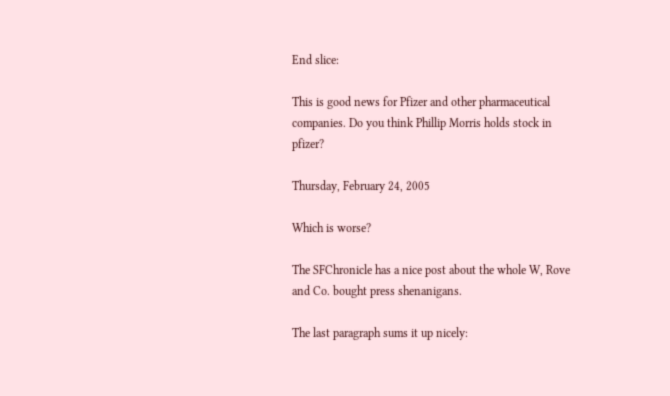End slice:

This is good news for Pfizer and other pharmaceutical companies. Do you think Phillip Morris holds stock in pfizer?

Thursday, February 24, 2005

Which is worse?

The SFChronicle has a nice post about the whole W, Rove and Co. bought press shenanigans.

The last paragraph sums it up nicely: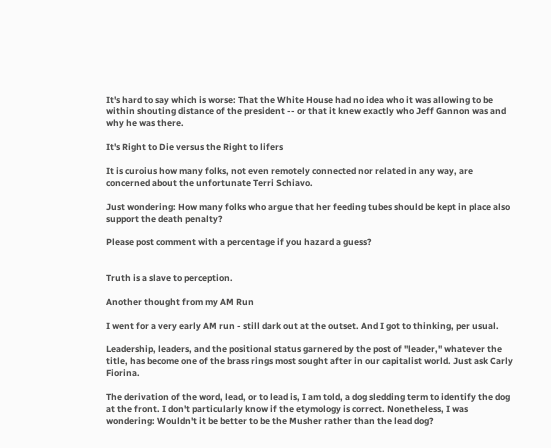It's hard to say which is worse: That the White House had no idea who it was allowing to be within shouting distance of the president -- or that it knew exactly who Jeff Gannon was and why he was there.

It's Right to Die versus the Right to lifers

It is curoius how many folks, not even remotely connected nor related in any way, are concerned about the unfortunate Terri Schiavo.

Just wondering: How many folks who argue that her feeding tubes should be kept in place also support the death penalty?

Please post comment with a percentage if you hazard a guess?


Truth is a slave to perception.

Another thought from my AM Run

I went for a very early AM run - still dark out at the outset. And I got to thinking, per usual.

Leadership, leaders, and the positional status garnered by the post of "leader," whatever the title, has become one of the brass rings most sought after in our capitalist world. Just ask Carly Fiorina.

The derivation of the word, lead, or to lead is, I am told, a dog sledding term to identify the dog at the front. I don't particularly know if the etymology is correct. Nonetheless, I was wondering: Wouldn't it be better to be the Musher rather than the lead dog?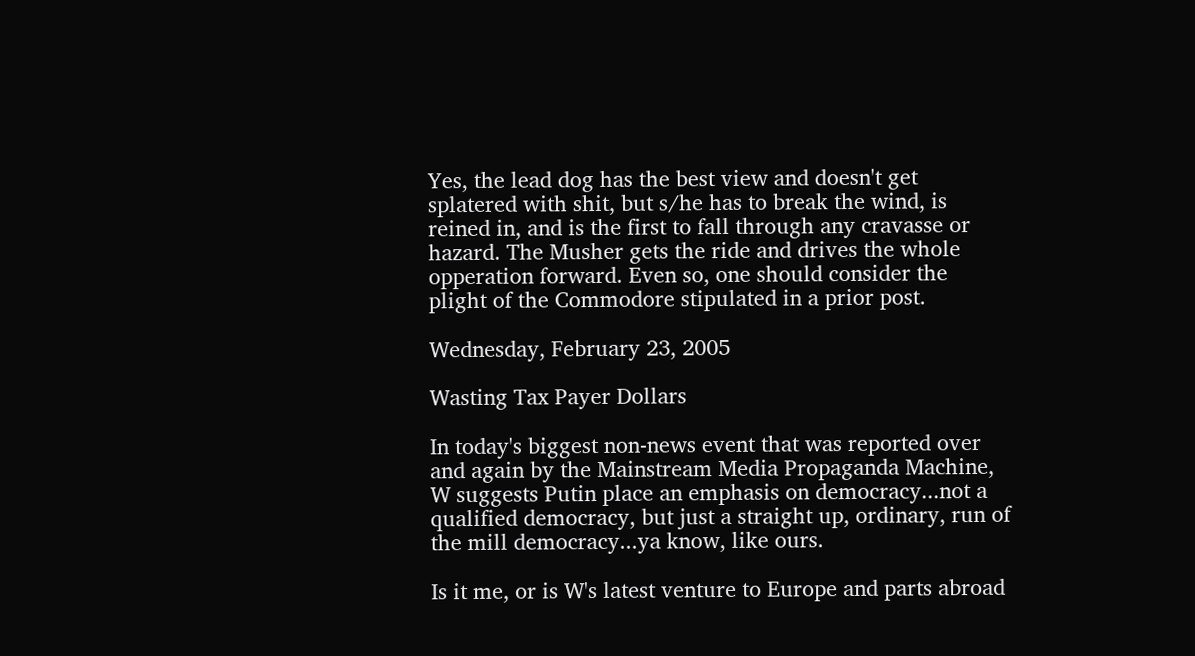Yes, the lead dog has the best view and doesn't get splatered with shit, but s/he has to break the wind, is reined in, and is the first to fall through any cravasse or hazard. The Musher gets the ride and drives the whole opperation forward. Even so, one should consider the plight of the Commodore stipulated in a prior post.

Wednesday, February 23, 2005

Wasting Tax Payer Dollars

In today's biggest non-news event that was reported over and again by the Mainstream Media Propaganda Machine, W suggests Putin place an emphasis on democracy...not a qualified democracy, but just a straight up, ordinary, run of the mill democracy...ya know, like ours.

Is it me, or is W's latest venture to Europe and parts abroad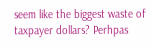seem like the biggest waste of taxpayer dollars? Perhpas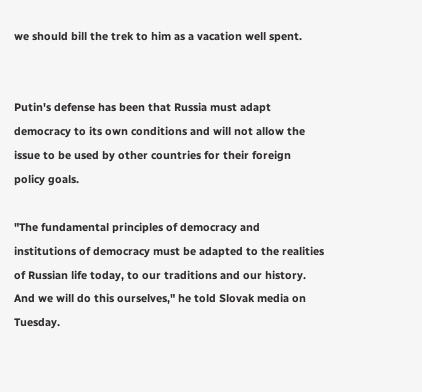we should bill the trek to him as a vacation well spent.


Putin's defense has been that Russia must adapt democracy to its own conditions and will not allow the issue to be used by other countries for their foreign policy goals.

"The fundamental principles of democracy and institutions of democracy must be adapted to the realities of Russian life today, to our traditions and our history. And we will do this ourselves," he told Slovak media on Tuesday.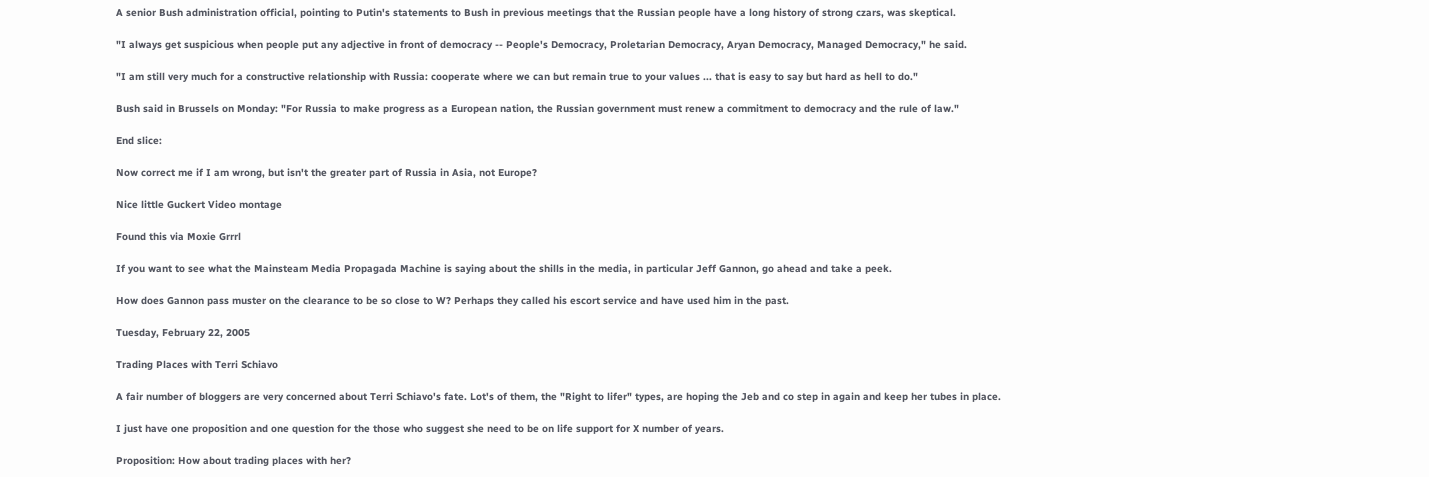A senior Bush administration official, pointing to Putin's statements to Bush in previous meetings that the Russian people have a long history of strong czars, was skeptical.

"I always get suspicious when people put any adjective in front of democracy -- People's Democracy, Proletarian Democracy, Aryan Democracy, Managed Democracy," he said.

"I am still very much for a constructive relationship with Russia: cooperate where we can but remain true to your values ... that is easy to say but hard as hell to do."

Bush said in Brussels on Monday: "For Russia to make progress as a European nation, the Russian government must renew a commitment to democracy and the rule of law."

End slice:

Now correct me if I am wrong, but isn't the greater part of Russia in Asia, not Europe?

Nice little Guckert Video montage

Found this via Moxie Grrrl

If you want to see what the Mainsteam Media Propagada Machine is saying about the shills in the media, in particular Jeff Gannon, go ahead and take a peek.

How does Gannon pass muster on the clearance to be so close to W? Perhaps they called his escort service and have used him in the past.

Tuesday, February 22, 2005

Trading Places with Terri Schiavo

A fair number of bloggers are very concerned about Terri Schiavo's fate. Lot's of them, the "Right to lifer" types, are hoping the Jeb and co step in again and keep her tubes in place.

I just have one proposition and one question for the those who suggest she need to be on life support for X number of years.

Proposition: How about trading places with her?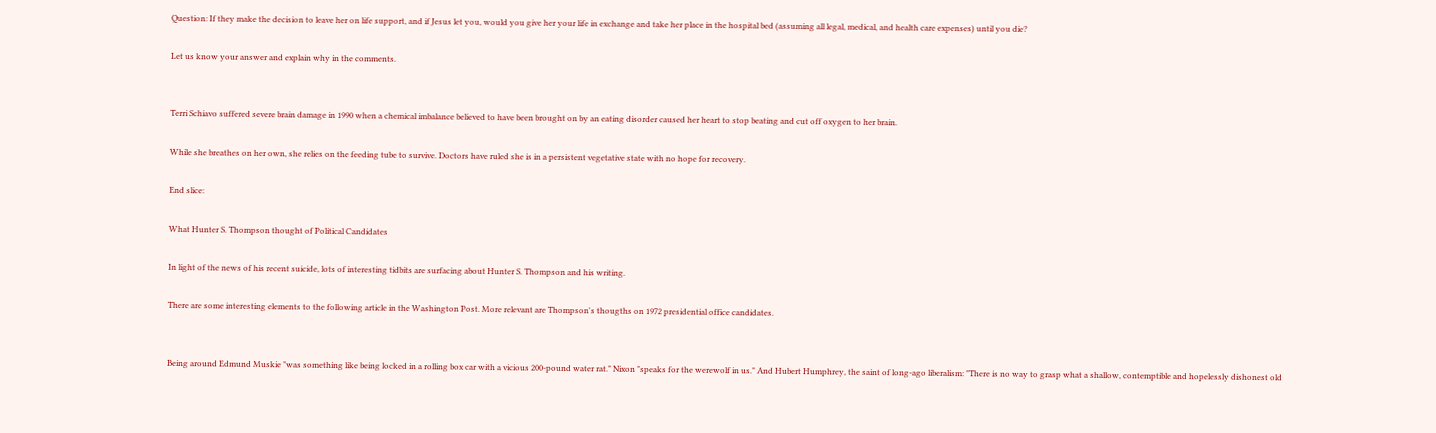Question: If they make the decision to leave her on life support, and if Jesus let you, would you give her your life in exchange and take her place in the hospital bed (assuming all legal, medical, and health care expenses) until you die?

Let us know your answer and explain why in the comments.


Terri Schiavo suffered severe brain damage in 1990 when a chemical imbalance believed to have been brought on by an eating disorder caused her heart to stop beating and cut off oxygen to her brain.

While she breathes on her own, she relies on the feeding tube to survive. Doctors have ruled she is in a persistent vegetative state with no hope for recovery.

End slice:

What Hunter S. Thompson thought of Political Candidates

In light of the news of his recent suicide, lots of interesting tidbits are surfacing about Hunter S. Thompson and his writing.

There are some interesting elements to the following article in the Washington Post. More relevant are Thompson's thougths on 1972 presidential office candidates.


Being around Edmund Muskie "was something like being locked in a rolling box car with a vicious 200-pound water rat." Nixon "speaks for the werewolf in us." And Hubert Humphrey, the saint of long-ago liberalism: "There is no way to grasp what a shallow, contemptible and hopelessly dishonest old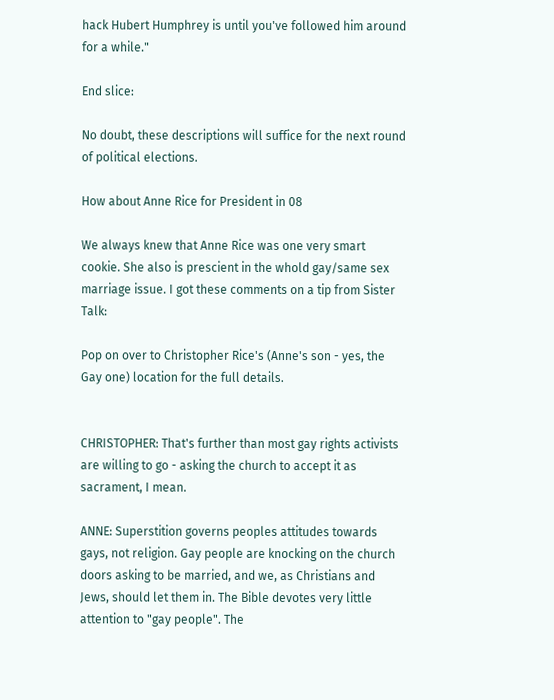hack Hubert Humphrey is until you've followed him around for a while."

End slice:

No doubt, these descriptions will suffice for the next round of political elections.

How about Anne Rice for President in 08

We always knew that Anne Rice was one very smart cookie. She also is prescient in the whold gay/same sex marriage issue. I got these comments on a tip from Sister Talk:

Pop on over to Christopher Rice's (Anne's son - yes, the Gay one) location for the full details.


CHRISTOPHER: That's further than most gay rights activists are willing to go - asking the church to accept it as sacrament, I mean.

ANNE: Superstition governs peoples attitudes towards gays, not religion. Gay people are knocking on the church doors asking to be married, and we, as Christians and Jews, should let them in. The Bible devotes very little attention to "gay people". The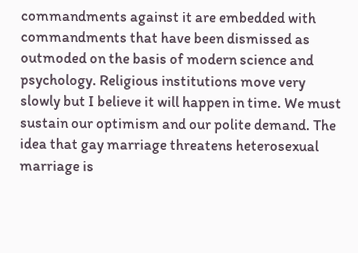commandments against it are embedded with commandments that have been dismissed as outmoded on the basis of modern science and psychology. Religious institutions move very slowly but I believe it will happen in time. We must sustain our optimism and our polite demand. The idea that gay marriage threatens heterosexual marriage is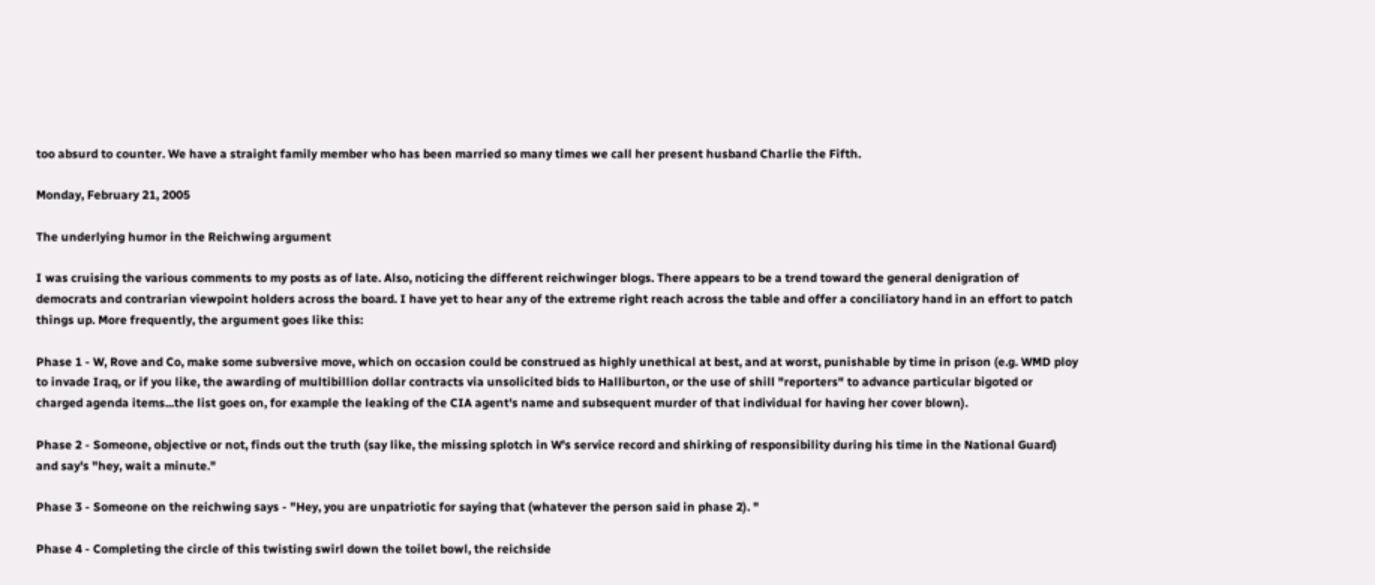too absurd to counter. We have a straight family member who has been married so many times we call her present husband Charlie the Fifth.

Monday, February 21, 2005

The underlying humor in the Reichwing argument

I was cruising the various comments to my posts as of late. Also, noticing the different reichwinger blogs. There appears to be a trend toward the general denigration of democrats and contrarian viewpoint holders across the board. I have yet to hear any of the extreme right reach across the table and offer a conciliatory hand in an effort to patch things up. More frequently, the argument goes like this:

Phase 1 - W, Rove and Co, make some subversive move, which on occasion could be construed as highly unethical at best, and at worst, punishable by time in prison (e.g. WMD ploy to invade Iraq, or if you like, the awarding of multibillion dollar contracts via unsolicited bids to Halliburton, or the use of shill "reporters" to advance particular bigoted or charged agenda items...the list goes on, for example the leaking of the CIA agent's name and subsequent murder of that individual for having her cover blown).

Phase 2 - Someone, objective or not, finds out the truth (say like, the missing splotch in W's service record and shirking of responsibility during his time in the National Guard) and say's "hey, wait a minute."

Phase 3 - Someone on the reichwing says - "Hey, you are unpatriotic for saying that (whatever the person said in phase 2). "

Phase 4 - Completing the circle of this twisting swirl down the toilet bowl, the reichside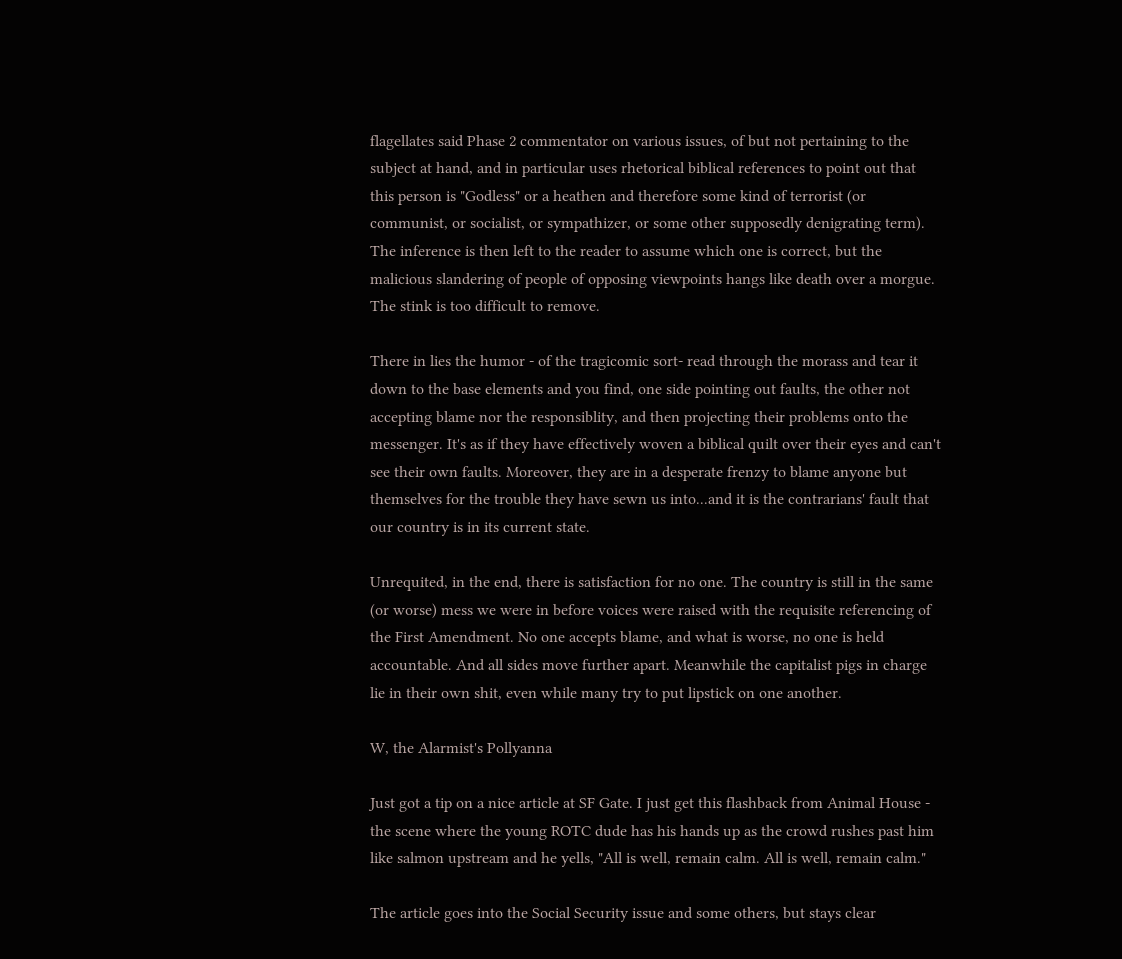flagellates said Phase 2 commentator on various issues, of but not pertaining to the subject at hand, and in particular uses rhetorical biblical references to point out that this person is "Godless" or a heathen and therefore some kind of terrorist (or communist, or socialist, or sympathizer, or some other supposedly denigrating term). The inference is then left to the reader to assume which one is correct, but the malicious slandering of people of opposing viewpoints hangs like death over a morgue. The stink is too difficult to remove.

There in lies the humor - of the tragicomic sort- read through the morass and tear it down to the base elements and you find, one side pointing out faults, the other not accepting blame nor the responsiblity, and then projecting their problems onto the messenger. It's as if they have effectively woven a biblical quilt over their eyes and can't see their own faults. Moreover, they are in a desperate frenzy to blame anyone but themselves for the trouble they have sewn us into...and it is the contrarians' fault that our country is in its current state.

Unrequited, in the end, there is satisfaction for no one. The country is still in the same (or worse) mess we were in before voices were raised with the requisite referencing of the First Amendment. No one accepts blame, and what is worse, no one is held accountable. And all sides move further apart. Meanwhile the capitalist pigs in charge lie in their own shit, even while many try to put lipstick on one another.

W, the Alarmist's Pollyanna

Just got a tip on a nice article at SF Gate. I just get this flashback from Animal House - the scene where the young ROTC dude has his hands up as the crowd rushes past him like salmon upstream and he yells, "All is well, remain calm. All is well, remain calm."

The article goes into the Social Security issue and some others, but stays clear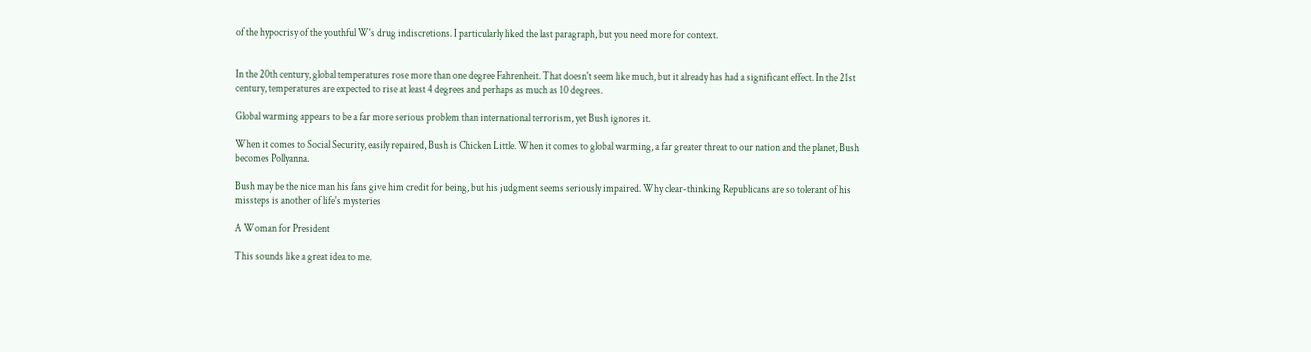of the hypocrisy of the youthful W's drug indiscretions. I particularly liked the last paragraph, but you need more for context.


In the 20th century, global temperatures rose more than one degree Fahrenheit. That doesn't seem like much, but it already has had a significant effect. In the 21st century, temperatures are expected to rise at least 4 degrees and perhaps as much as 10 degrees.

Global warming appears to be a far more serious problem than international terrorism, yet Bush ignores it.

When it comes to Social Security, easily repaired, Bush is Chicken Little. When it comes to global warming, a far greater threat to our nation and the planet, Bush becomes Pollyanna.

Bush may be the nice man his fans give him credit for being, but his judgment seems seriously impaired. Why clear-thinking Republicans are so tolerant of his missteps is another of life's mysteries

A Woman for President

This sounds like a great idea to me.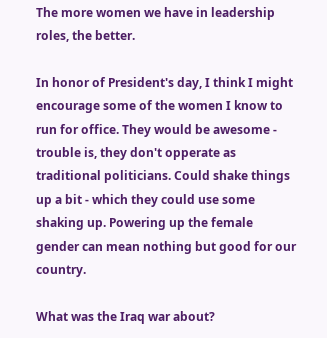The more women we have in leadership roles, the better.

In honor of President's day, I think I might encourage some of the women I know to run for office. They would be awesome - trouble is, they don't opperate as traditional politicians. Could shake things up a bit - which they could use some shaking up. Powering up the female gender can mean nothing but good for our country.

What was the Iraq war about?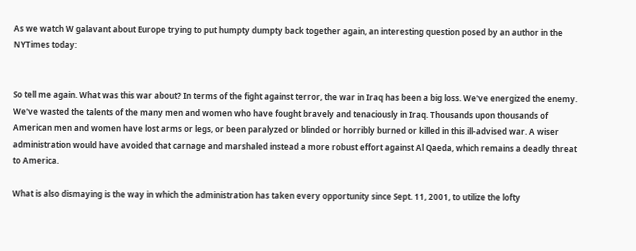As we watch W galavant about Europe trying to put humpty dumpty back together again, an interesting question posed by an author in the NYTimes today:


So tell me again. What was this war about? In terms of the fight against terror, the war in Iraq has been a big loss. We've energized the enemy. We've wasted the talents of the many men and women who have fought bravely and tenaciously in Iraq. Thousands upon thousands of American men and women have lost arms or legs, or been paralyzed or blinded or horribly burned or killed in this ill-advised war. A wiser administration would have avoided that carnage and marshaled instead a more robust effort against Al Qaeda, which remains a deadly threat to America.

What is also dismaying is the way in which the administration has taken every opportunity since Sept. 11, 2001, to utilize the lofty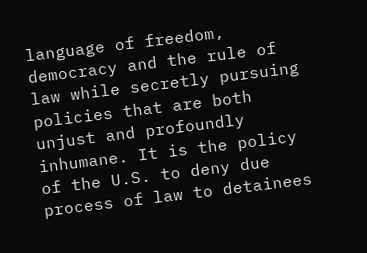language of freedom, democracy and the rule of law while secretly pursuing policies that are both unjust and profoundly inhumane. It is the policy of the U.S. to deny due process of law to detainees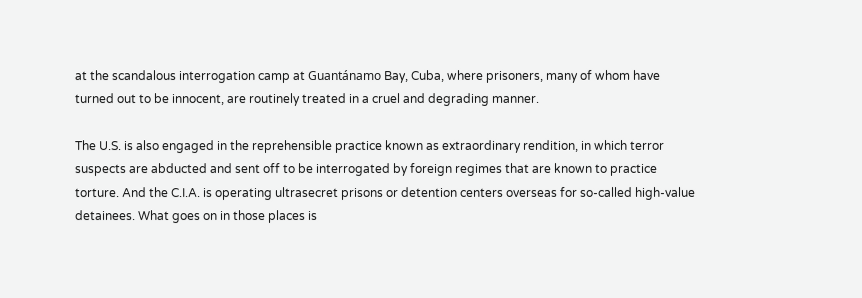at the scandalous interrogation camp at Guantánamo Bay, Cuba, where prisoners, many of whom have turned out to be innocent, are routinely treated in a cruel and degrading manner.

The U.S. is also engaged in the reprehensible practice known as extraordinary rendition, in which terror suspects are abducted and sent off to be interrogated by foreign regimes that are known to practice torture. And the C.I.A. is operating ultrasecret prisons or detention centers overseas for so-called high-value detainees. What goes on in those places is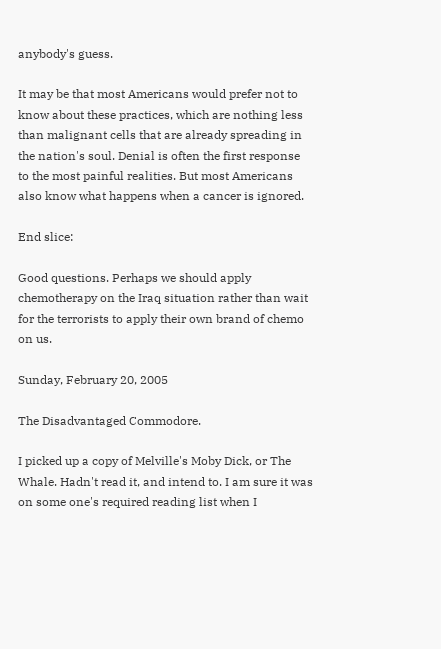anybody's guess.

It may be that most Americans would prefer not to know about these practices, which are nothing less than malignant cells that are already spreading in the nation's soul. Denial is often the first response to the most painful realities. But most Americans also know what happens when a cancer is ignored.

End slice:

Good questions. Perhaps we should apply chemotherapy on the Iraq situation rather than wait for the terrorists to apply their own brand of chemo on us.

Sunday, February 20, 2005

The Disadvantaged Commodore.

I picked up a copy of Melville's Moby Dick, or The Whale. Hadn't read it, and intend to. I am sure it was on some one's required reading list when I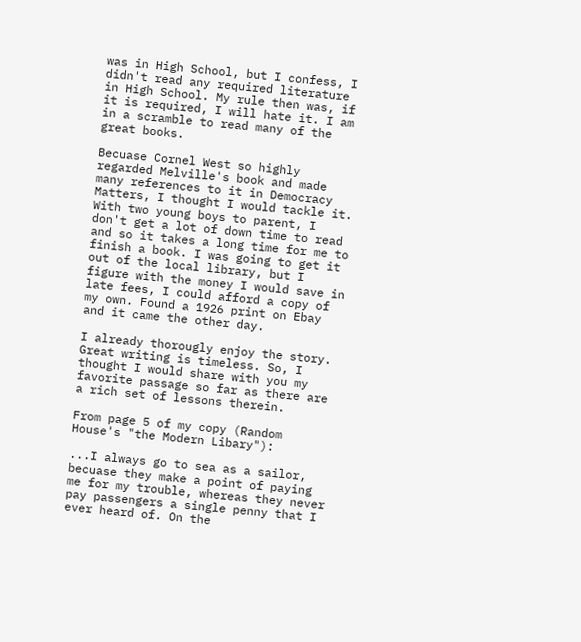was in High School, but I confess, I didn't read any required literature in High School. My rule then was, if it is required, I will hate it. I am in a scramble to read many of the great books.

Becuase Cornel West so highly regarded Melville's book and made many references to it in Democracy Matters, I thought I would tackle it. With two young boys to parent, I don't get a lot of down time to read and so it takes a long time for me to finish a book. I was going to get it out of the local library, but I figure with the money I would save in late fees, I could afford a copy of my own. Found a 1926 print on Ebay and it came the other day.

I already thorougly enjoy the story. Great writing is timeless. So, I thought I would share with you my favorite passage so far as there are a rich set of lessons therein.

From page 5 of my copy (Random House's "the Modern Libary"):

...I always go to sea as a sailor, becuase they make a point of paying me for my trouble, whereas they never pay passengers a single penny that I ever heard of. On the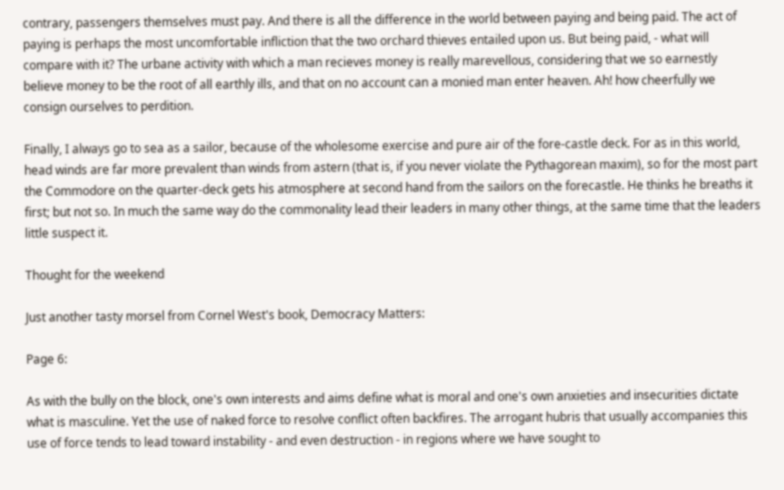contrary, passengers themselves must pay. And there is all the difference in the world between paying and being paid. The act of paying is perhaps the most uncomfortable infliction that the two orchard thieves entailed upon us. But being paid, - what will compare with it? The urbane activity with which a man recieves money is really marevellous, considering that we so earnestly believe money to be the root of all earthly ills, and that on no account can a monied man enter heaven. Ah! how cheerfully we consign ourselves to perdition.

Finally, I always go to sea as a sailor, because of the wholesome exercise and pure air of the fore-castle deck. For as in this world, head winds are far more prevalent than winds from astern (that is, if you never violate the Pythagorean maxim), so for the most part the Commodore on the quarter-deck gets his atmosphere at second hand from the sailors on the forecastle. He thinks he breaths it first; but not so. In much the same way do the commonality lead their leaders in many other things, at the same time that the leaders little suspect it.

Thought for the weekend

Just another tasty morsel from Cornel West's book, Democracy Matters:

Page 6:

As with the bully on the block, one's own interests and aims define what is moral and one's own anxieties and insecurities dictate what is masculine. Yet the use of naked force to resolve conflict often backfires. The arrogant hubris that usually accompanies this use of force tends to lead toward instability - and even destruction - in regions where we have sought to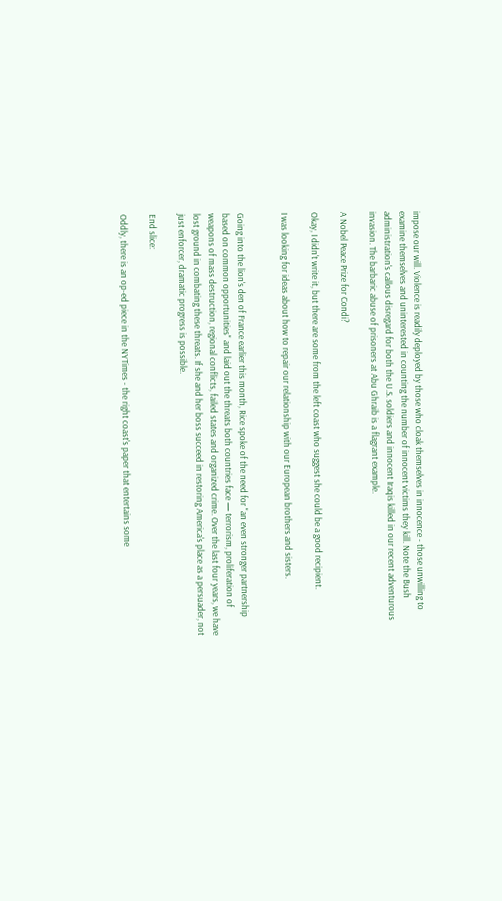impose our will. Violence is readily deployed by those who cloak themselves in innocence - those unwilling to examine themselves and uninterested in counting the number of innocent victims they kill. Note the Bush administration's callous disregard for both the U.S. soldiers and innocent Iraqis killed in our recent adventurous invasion. The barbaric abuse of prisoners at Abu Ghraib is a flagrant example.

A Nobel Peace Prize for Condi?

Okay, I didn't write it, but there are some from the left coast who suggest she could be a good recipient.

I was looking for ideas about how to repair our relationship with our European brothers and sisters.


Going into the lion's den of France earlier this month, Rice spoke of the need for "an even stronger partnership based on common opportunities" and laid out the threats both countries face — terrorism, proliferation of weapons of mass destruction, regional conflicts, failed states and organized crime. Over the last four years, we have lost ground in combating these threats. If she and her boss succeed in restoring America's place as a persuader, not just enforcer, dramatic progress is possible.

End slice:

Oddly, there is an op-ed piece in the NYTimes - the right coast's paper that entertains some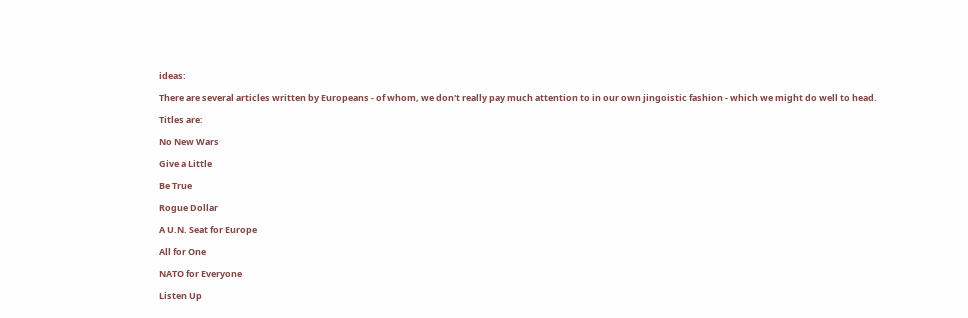ideas:

There are several articles written by Europeans - of whom, we don't really pay much attention to in our own jingoistic fashion - which we might do well to head.

Titles are:

No New Wars

Give a Little

Be True

Rogue Dollar

A U.N. Seat for Europe

All for One

NATO for Everyone

Listen Up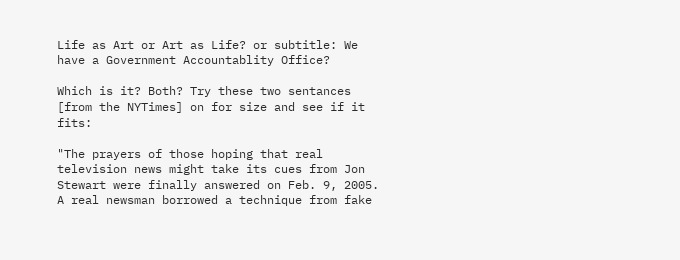Life as Art or Art as Life? or subtitle: We have a Government Accountablity Office?

Which is it? Both? Try these two sentances [from the NYTimes] on for size and see if it fits:

"The prayers of those hoping that real television news might take its cues from Jon Stewart were finally answered on Feb. 9, 2005. A real newsman borrowed a technique from fake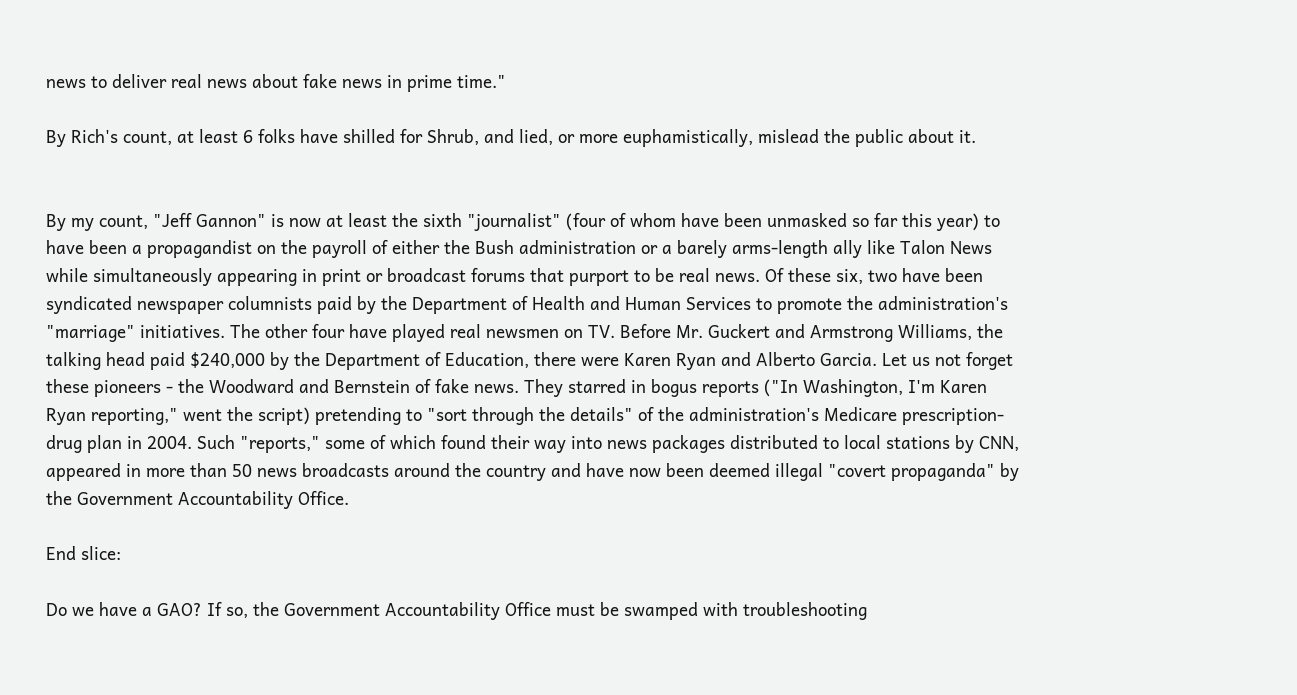news to deliver real news about fake news in prime time."

By Rich's count, at least 6 folks have shilled for Shrub, and lied, or more euphamistically, mislead the public about it.


By my count, "Jeff Gannon" is now at least the sixth "journalist" (four of whom have been unmasked so far this year) to have been a propagandist on the payroll of either the Bush administration or a barely arms-length ally like Talon News while simultaneously appearing in print or broadcast forums that purport to be real news. Of these six, two have been syndicated newspaper columnists paid by the Department of Health and Human Services to promote the administration's "marriage" initiatives. The other four have played real newsmen on TV. Before Mr. Guckert and Armstrong Williams, the talking head paid $240,000 by the Department of Education, there were Karen Ryan and Alberto Garcia. Let us not forget these pioneers - the Woodward and Bernstein of fake news. They starred in bogus reports ("In Washington, I'm Karen Ryan reporting," went the script) pretending to "sort through the details" of the administration's Medicare prescription-drug plan in 2004. Such "reports," some of which found their way into news packages distributed to local stations by CNN, appeared in more than 50 news broadcasts around the country and have now been deemed illegal "covert propaganda" by the Government Accountability Office.

End slice:

Do we have a GAO? If so, the Government Accountability Office must be swamped with troubleshooting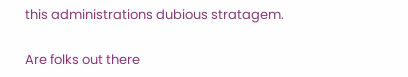this administrations dubious stratagem.

Are folks out there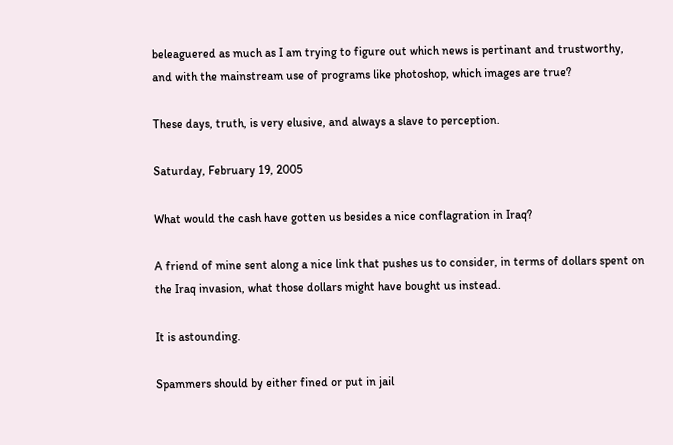beleaguered as much as I am trying to figure out which news is pertinant and trustworthy, and with the mainstream use of programs like photoshop, which images are true?

These days, truth, is very elusive, and always a slave to perception.

Saturday, February 19, 2005

What would the cash have gotten us besides a nice conflagration in Iraq?

A friend of mine sent along a nice link that pushes us to consider, in terms of dollars spent on the Iraq invasion, what those dollars might have bought us instead.

It is astounding.

Spammers should by either fined or put in jail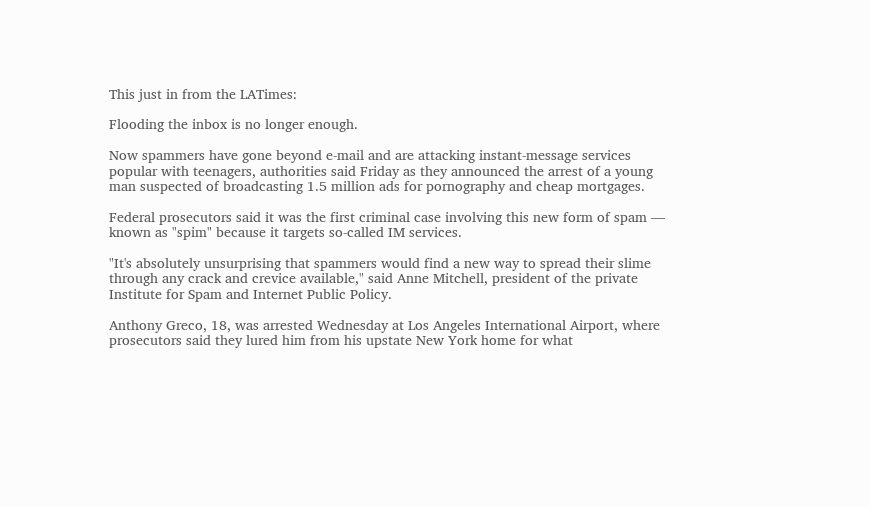This just in from the LATimes:

Flooding the inbox is no longer enough.

Now spammers have gone beyond e-mail and are attacking instant-message services popular with teenagers, authorities said Friday as they announced the arrest of a young man suspected of broadcasting 1.5 million ads for pornography and cheap mortgages.

Federal prosecutors said it was the first criminal case involving this new form of spam — known as "spim" because it targets so-called IM services.

"It's absolutely unsurprising that spammers would find a new way to spread their slime through any crack and crevice available," said Anne Mitchell, president of the private Institute for Spam and Internet Public Policy.

Anthony Greco, 18, was arrested Wednesday at Los Angeles International Airport, where prosecutors said they lured him from his upstate New York home for what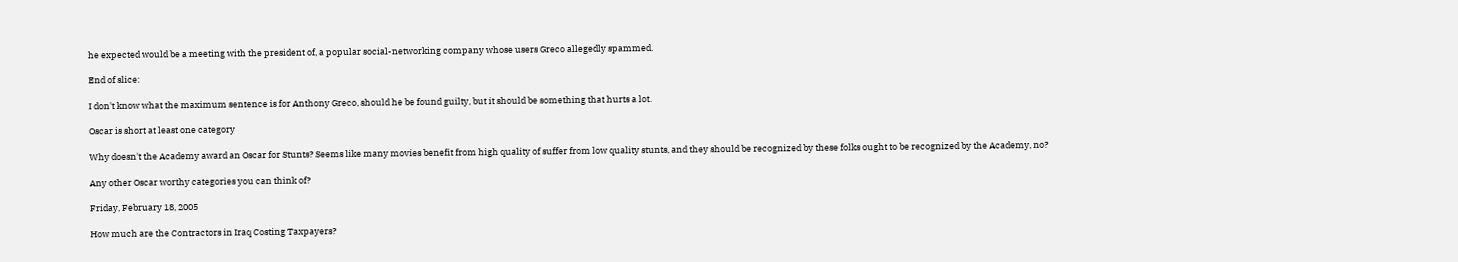he expected would be a meeting with the president of, a popular social-networking company whose users Greco allegedly spammed.

End of slice:

I don't know what the maximum sentence is for Anthony Greco, should he be found guilty, but it should be something that hurts a lot.

Oscar is short at least one category

Why doesn't the Academy award an Oscar for Stunts? Seems like many movies benefit from high quality of suffer from low quality stunts, and they should be recognized by these folks ought to be recognized by the Academy, no?

Any other Oscar worthy categories you can think of?

Friday, February 18, 2005

How much are the Contractors in Iraq Costing Taxpayers?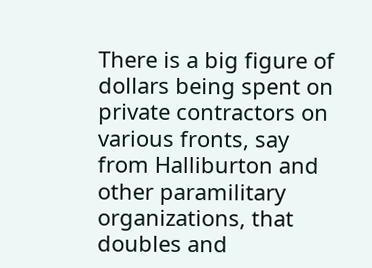There is a big figure of dollars being spent on private contractors on various fronts, say from Halliburton and other paramilitary organizations, that doubles and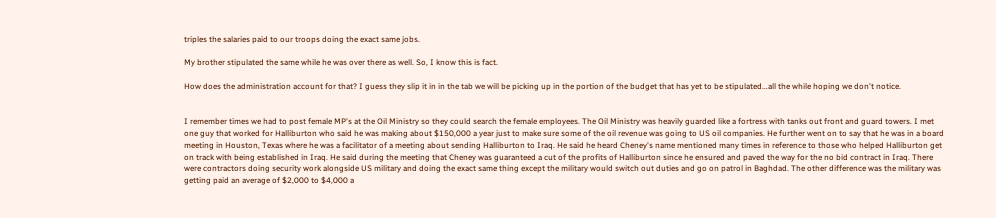triples the salaries paid to our troops doing the exact same jobs.

My brother stipulated the same while he was over there as well. So, I know this is fact.

How does the administration account for that? I guess they slip it in in the tab we will be picking up in the portion of the budget that has yet to be stipulated...all the while hoping we don't notice.


I remember times we had to post female MP's at the Oil Ministry so they could search the female employees. The Oil Ministry was heavily guarded like a fortress with tanks out front and guard towers. I met one guy that worked for Halliburton who said he was making about $150,000 a year just to make sure some of the oil revenue was going to US oil companies. He further went on to say that he was in a board meeting in Houston, Texas where he was a facilitator of a meeting about sending Halliburton to Iraq. He said he heard Cheney's name mentioned many times in reference to those who helped Halliburton get on track with being established in Iraq. He said during the meeting that Cheney was guaranteed a cut of the profits of Halliburton since he ensured and paved the way for the no bid contract in Iraq. There were contractors doing security work alongside US military and doing the exact same thing except the military would switch out duties and go on patrol in Baghdad. The other difference was the military was getting paid an average of $2,000 to $4,000 a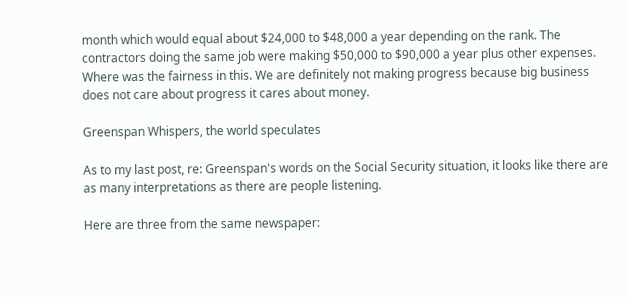month which would equal about $24,000 to $48,000 a year depending on the rank. The contractors doing the same job were making $50,000 to $90,000 a year plus other expenses. Where was the fairness in this. We are definitely not making progress because big business does not care about progress it cares about money.

Greenspan Whispers, the world speculates

As to my last post, re: Greenspan's words on the Social Security situation, it looks like there are as many interpretations as there are people listening.

Here are three from the same newspaper: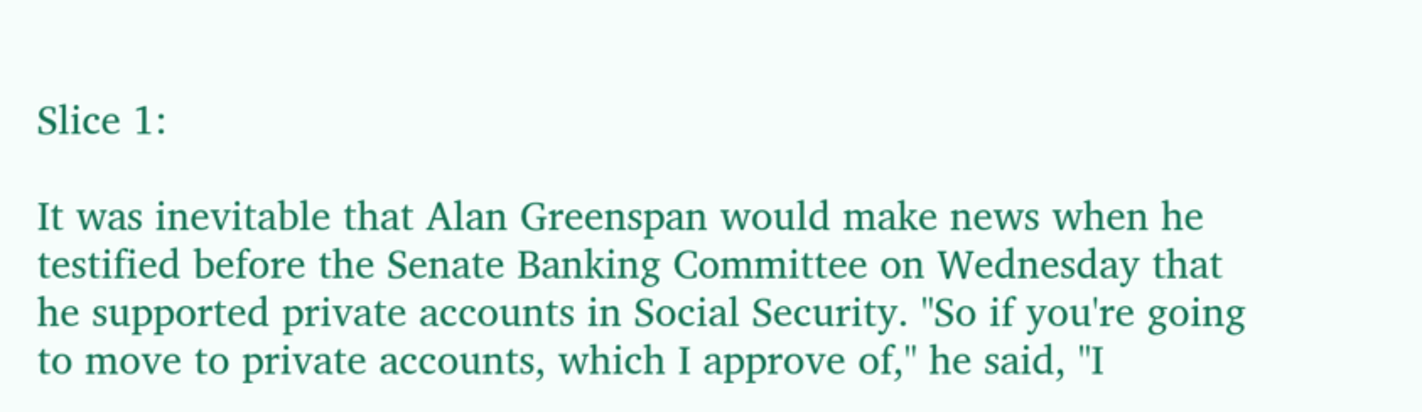Slice 1:

It was inevitable that Alan Greenspan would make news when he testified before the Senate Banking Committee on Wednesday that he supported private accounts in Social Security. "So if you're going to move to private accounts, which I approve of," he said, "I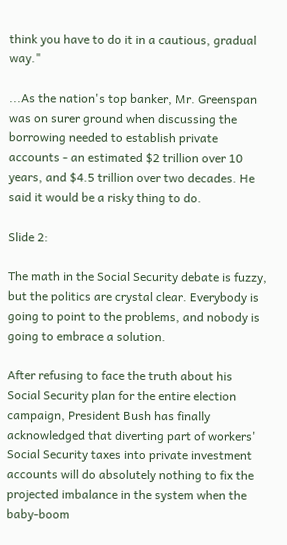think you have to do it in a cautious, gradual way."

...As the nation's top banker, Mr. Greenspan was on surer ground when discussing the borrowing needed to establish private accounts - an estimated $2 trillion over 10 years, and $4.5 trillion over two decades. He said it would be a risky thing to do.

Slide 2:

The math in the Social Security debate is fuzzy, but the politics are crystal clear. Everybody is going to point to the problems, and nobody is going to embrace a solution.

After refusing to face the truth about his Social Security plan for the entire election campaign, President Bush has finally acknowledged that diverting part of workers' Social Security taxes into private investment accounts will do absolutely nothing to fix the projected imbalance in the system when the baby-boom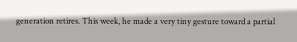generation retires. This week, he made a very tiny gesture toward a partial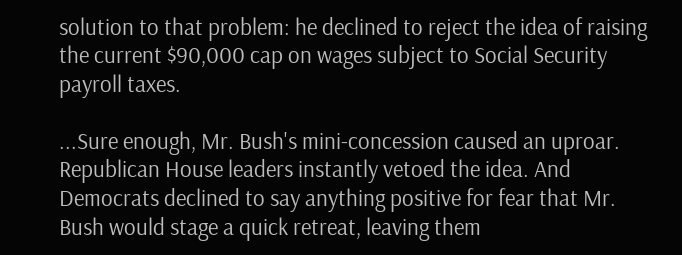solution to that problem: he declined to reject the idea of raising the current $90,000 cap on wages subject to Social Security payroll taxes.

...Sure enough, Mr. Bush's mini-concession caused an uproar. Republican House leaders instantly vetoed the idea. And Democrats declined to say anything positive for fear that Mr. Bush would stage a quick retreat, leaving them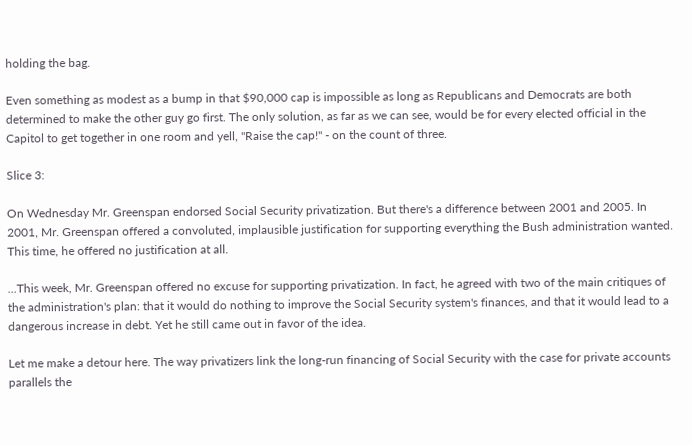holding the bag.

Even something as modest as a bump in that $90,000 cap is impossible as long as Republicans and Democrats are both determined to make the other guy go first. The only solution, as far as we can see, would be for every elected official in the Capitol to get together in one room and yell, "Raise the cap!" - on the count of three.

Slice 3:

On Wednesday Mr. Greenspan endorsed Social Security privatization. But there's a difference between 2001 and 2005. In 2001, Mr. Greenspan offered a convoluted, implausible justification for supporting everything the Bush administration wanted. This time, he offered no justification at all.

...This week, Mr. Greenspan offered no excuse for supporting privatization. In fact, he agreed with two of the main critiques of the administration's plan: that it would do nothing to improve the Social Security system's finances, and that it would lead to a dangerous increase in debt. Yet he still came out in favor of the idea.

Let me make a detour here. The way privatizers link the long-run financing of Social Security with the case for private accounts parallels the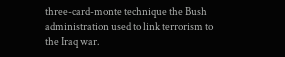three-card-monte technique the Bush administration used to link terrorism to the Iraq war.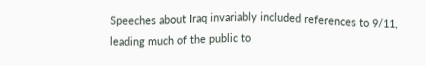Speeches about Iraq invariably included references to 9/11, leading much of the public to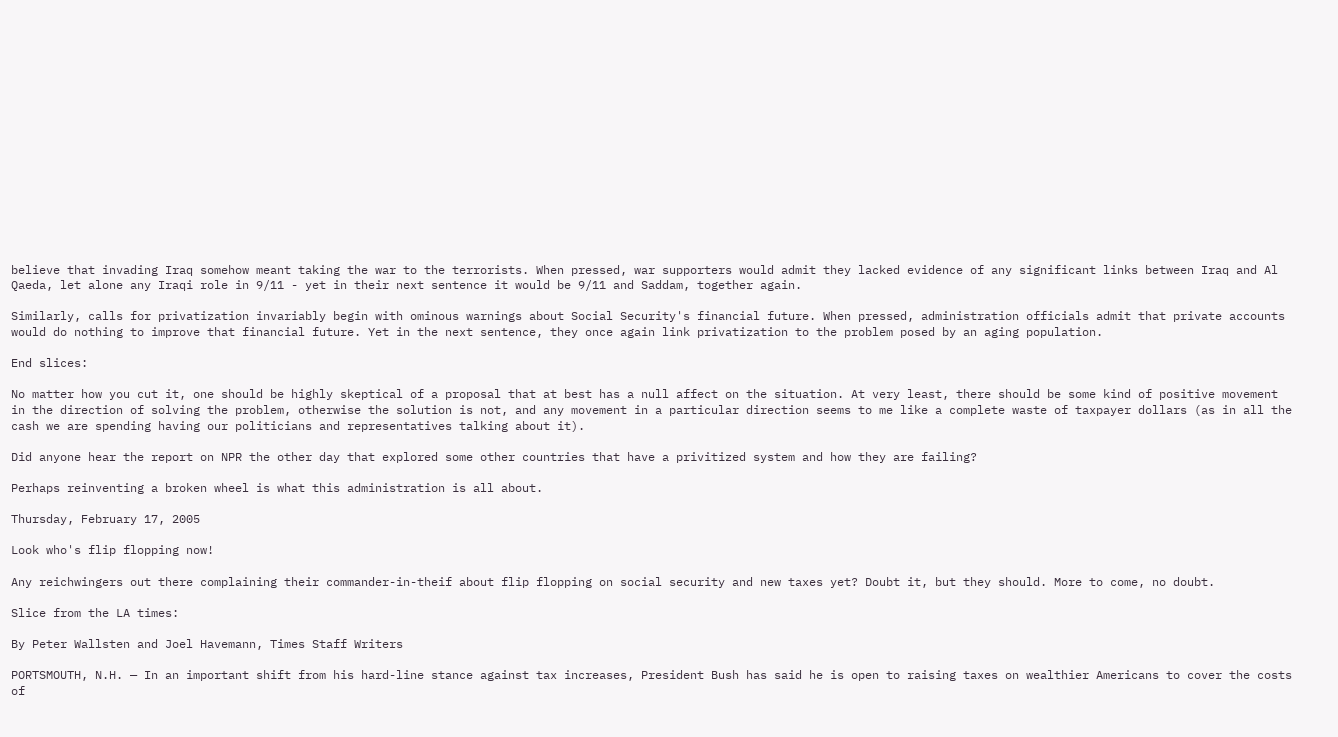believe that invading Iraq somehow meant taking the war to the terrorists. When pressed, war supporters would admit they lacked evidence of any significant links between Iraq and Al Qaeda, let alone any Iraqi role in 9/11 - yet in their next sentence it would be 9/11 and Saddam, together again.

Similarly, calls for privatization invariably begin with ominous warnings about Social Security's financial future. When pressed, administration officials admit that private accounts would do nothing to improve that financial future. Yet in the next sentence, they once again link privatization to the problem posed by an aging population.

End slices:

No matter how you cut it, one should be highly skeptical of a proposal that at best has a null affect on the situation. At very least, there should be some kind of positive movement in the direction of solving the problem, otherwise the solution is not, and any movement in a particular direction seems to me like a complete waste of taxpayer dollars (as in all the cash we are spending having our politicians and representatives talking about it).

Did anyone hear the report on NPR the other day that explored some other countries that have a privitized system and how they are failing?

Perhaps reinventing a broken wheel is what this administration is all about.

Thursday, February 17, 2005

Look who's flip flopping now!

Any reichwingers out there complaining their commander-in-theif about flip flopping on social security and new taxes yet? Doubt it, but they should. More to come, no doubt.

Slice from the LA times:

By Peter Wallsten and Joel Havemann, Times Staff Writers

PORTSMOUTH, N.H. — In an important shift from his hard-line stance against tax increases, President Bush has said he is open to raising taxes on wealthier Americans to cover the costs of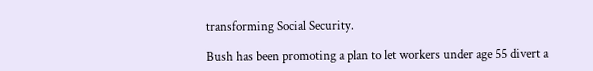transforming Social Security.

Bush has been promoting a plan to let workers under age 55 divert a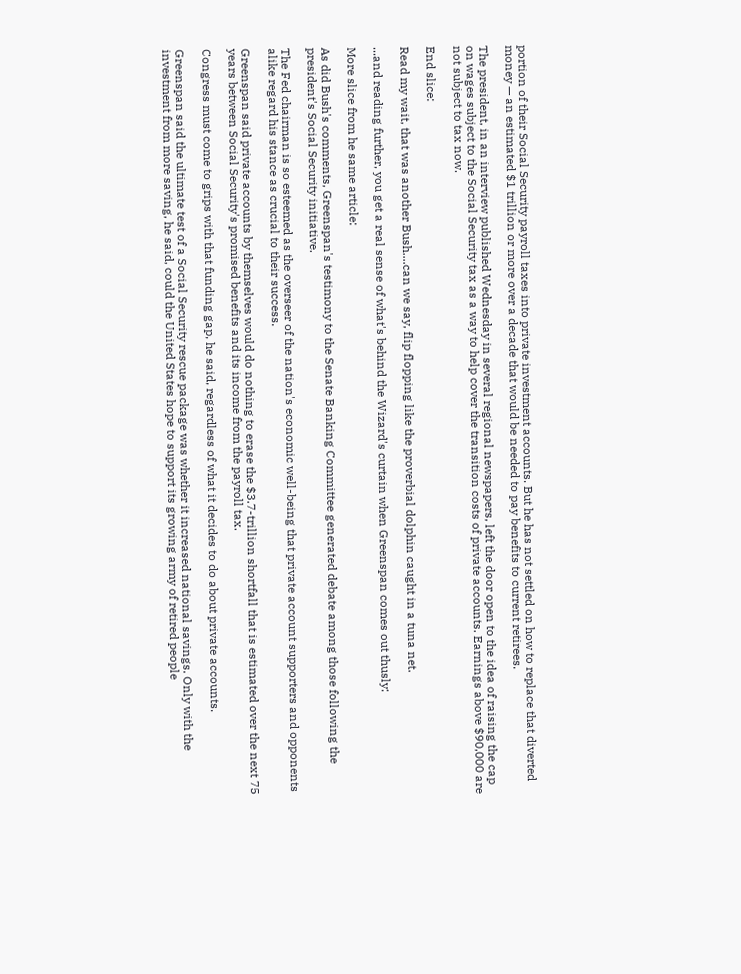portion of their Social Security payroll taxes into private investment accounts. But he has not settled on how to replace that diverted money — an estimated $1 trillion or more over a decade that would be needed to pay benefits to current retirees.

The president, in an interview published Wednesday in several regional newspapers, left the door open to the idea of raising the cap on wages subject to the Social Security tax as a way to help cover the transition costs of private accounts. Earnings above $90,000 are not subject to tax now.

End slice:

Read my wait, that was another Bush....can we say, flip flopping like the proverbial dolphin caught in a tuna net.

...and reading further, you get a real sense of what's behind the Wizard's curtain when Greenspan comes out thusly:

More slice from he same article:

As did Bush's comments, Greenspan's testimony to the Senate Banking Committee generated debate among those following the president's Social Security initiative.

The Fed chairman is so esteemed as the overseer of the nation's economic well-being that private account supporters and opponents alike regard his stance as crucial to their success.

Greenspan said private accounts by themselves would do nothing to erase the $3.7-trillion shortfall that is estimated over the next 75 years between Social Security's promised benefits and its income from the payroll tax.

Congress must come to grips with that funding gap, he said, regardless of what it decides to do about private accounts.

Greenspan said the ultimate test of a Social Security rescue package was whether it increased national savings. Only with the investment from more saving, he said, could the United States hope to support its growing army of retired people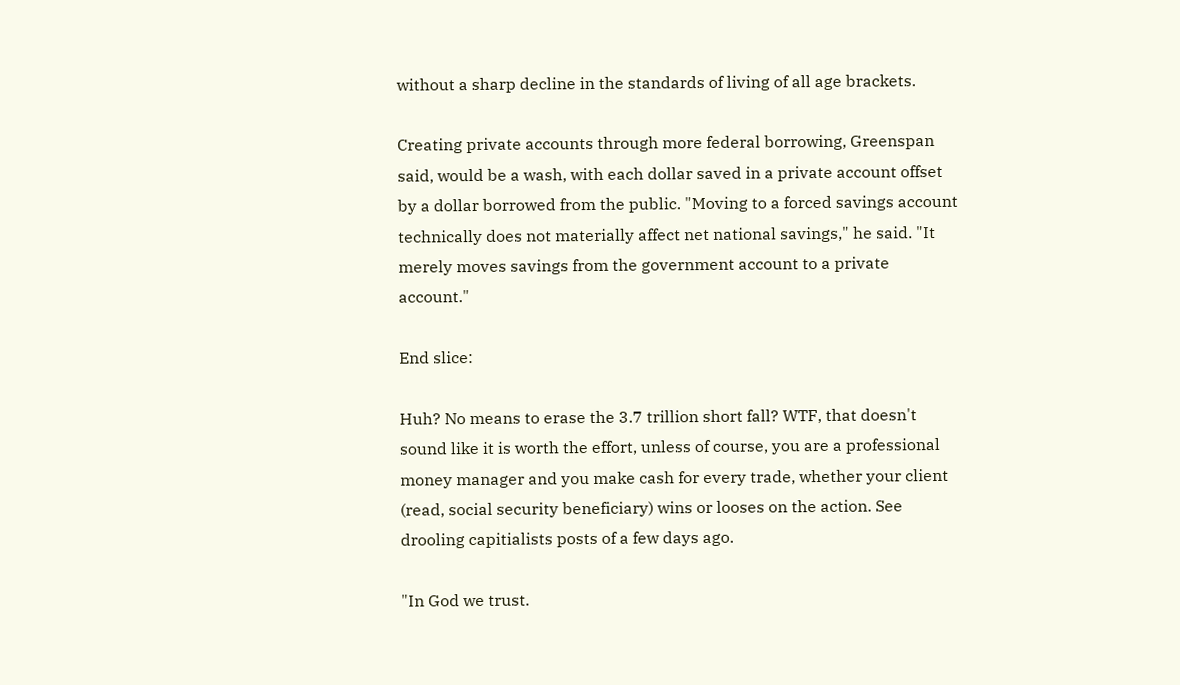without a sharp decline in the standards of living of all age brackets.

Creating private accounts through more federal borrowing, Greenspan said, would be a wash, with each dollar saved in a private account offset by a dollar borrowed from the public. "Moving to a forced savings account technically does not materially affect net national savings," he said. "It merely moves savings from the government account to a private account."

End slice:

Huh? No means to erase the 3.7 trillion short fall? WTF, that doesn't sound like it is worth the effort, unless of course, you are a professional money manager and you make cash for every trade, whether your client (read, social security beneficiary) wins or looses on the action. See drooling capitialists posts of a few days ago.

"In God we trust.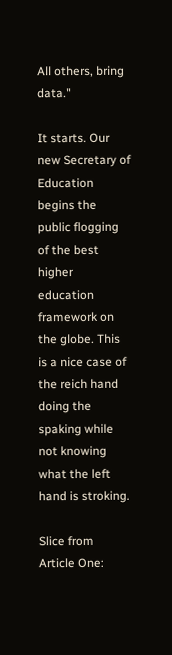All others, bring data."

It starts. Our new Secretary of Education begins the public flogging of the best higher education framework on the globe. This is a nice case of the reich hand doing the spaking while not knowing what the left hand is stroking.

Slice from Article One: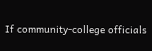If community-college officials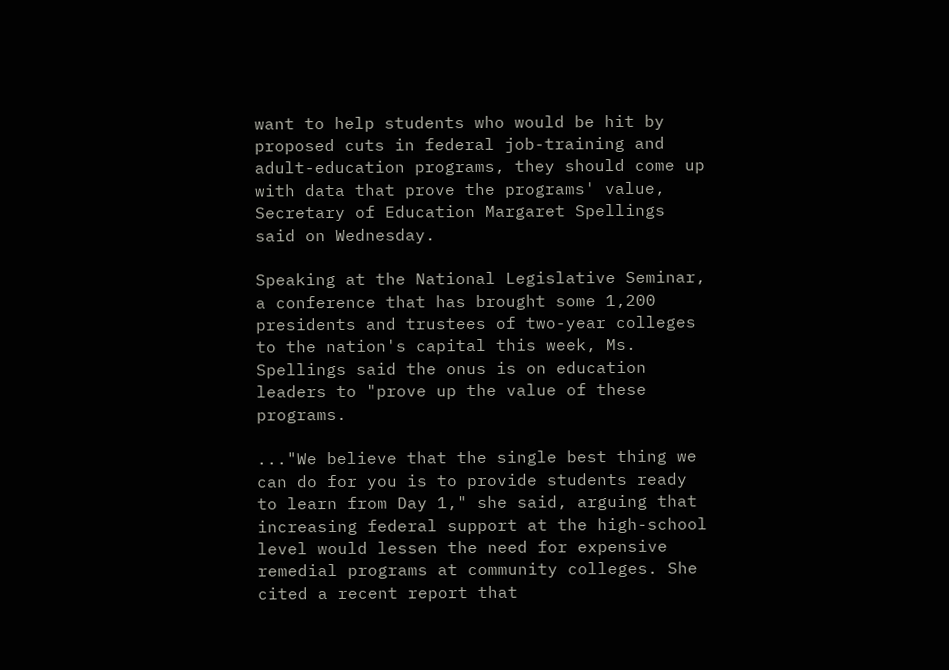want to help students who would be hit by proposed cuts in federal job-training and adult-education programs, they should come up with data that prove the programs' value, Secretary of Education Margaret Spellings said on Wednesday.

Speaking at the National Legislative Seminar, a conference that has brought some 1,200 presidents and trustees of two-year colleges to the nation's capital this week, Ms. Spellings said the onus is on education leaders to "prove up the value of these programs.

..."We believe that the single best thing we can do for you is to provide students ready to learn from Day 1," she said, arguing that increasing federal support at the high-school level would lessen the need for expensive remedial programs at community colleges. She cited a recent report that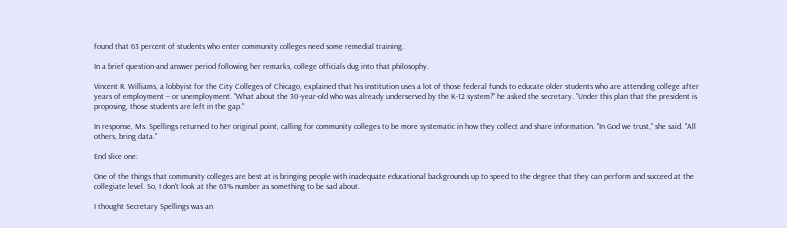found that 63 percent of students who enter community colleges need some remedial training.

In a brief question-and answer period following her remarks, college officials dug into that philosophy.

Vincent R. Williams, a lobbyist for the City Colleges of Chicago, explained that his institution uses a lot of those federal funds to educate older students who are attending college after years of employment -- or unemployment. "What about the 30-year-old who was already underserved by the K-12 system?" he asked the secretary. "Under this plan that the president is proposing, those students are left in the gap."

In response, Ms. Spellings returned to her original point, calling for community colleges to be more systematic in how they collect and share information. "In God we trust," she said. "All others, bring data."

End slice one:

One of the things that community colleges are best at is bringing people with inadequate educational backgrounds up to speed to the degree that they can perform and succeed at the collegiate level. So, I don't look at the 63% number as something to be sad about.

I thought Secretary Spellings was an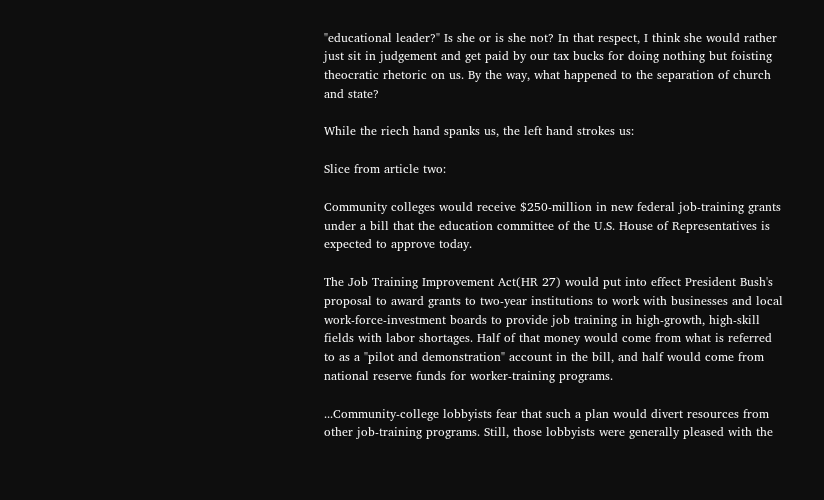"educational leader?" Is she or is she not? In that respect, I think she would rather just sit in judgement and get paid by our tax bucks for doing nothing but foisting theocratic rhetoric on us. By the way, what happened to the separation of church and state?

While the riech hand spanks us, the left hand strokes us:

Slice from article two:

Community colleges would receive $250-million in new federal job-training grants under a bill that the education committee of the U.S. House of Representatives is expected to approve today.

The Job Training Improvement Act(HR 27) would put into effect President Bush's proposal to award grants to two-year institutions to work with businesses and local work-force-investment boards to provide job training in high-growth, high-skill fields with labor shortages. Half of that money would come from what is referred to as a "pilot and demonstration" account in the bill, and half would come from national reserve funds for worker-training programs.

...Community-college lobbyists fear that such a plan would divert resources from other job-training programs. Still, those lobbyists were generally pleased with the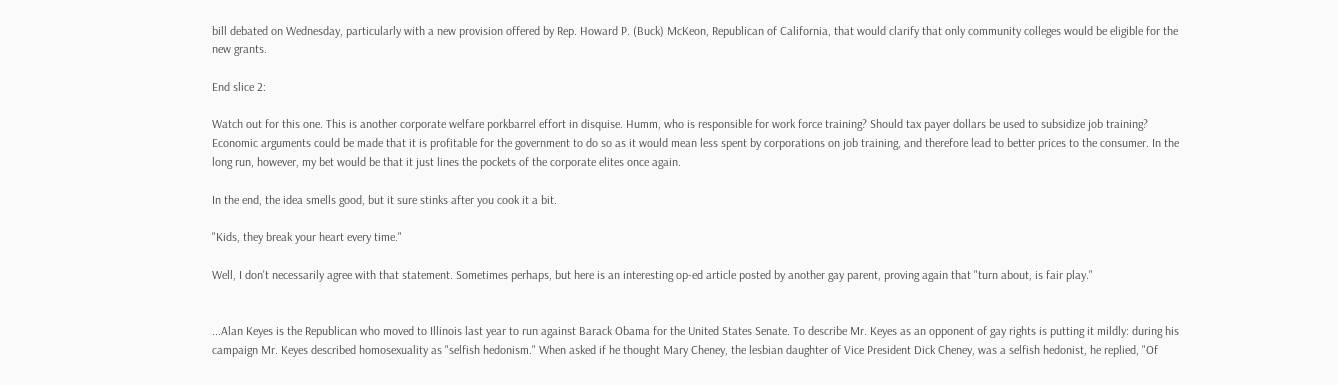bill debated on Wednesday, particularly with a new provision offered by Rep. Howard P. (Buck) McKeon, Republican of California, that would clarify that only community colleges would be eligible for the new grants.

End slice 2:

Watch out for this one. This is another corporate welfare porkbarrel effort in disquise. Humm, who is responsible for work force training? Should tax payer dollars be used to subsidize job training? Economic arguments could be made that it is profitable for the government to do so as it would mean less spent by corporations on job training, and therefore lead to better prices to the consumer. In the long run, however, my bet would be that it just lines the pockets of the corporate elites once again.

In the end, the idea smells good, but it sure stinks after you cook it a bit.

"Kids, they break your heart every time."

Well, I don't necessarily agree with that statement. Sometimes perhaps, but here is an interesting op-ed article posted by another gay parent, proving again that "turn about, is fair play."


...Alan Keyes is the Republican who moved to Illinois last year to run against Barack Obama for the United States Senate. To describe Mr. Keyes as an opponent of gay rights is putting it mildly: during his campaign Mr. Keyes described homosexuality as "selfish hedonism." When asked if he thought Mary Cheney, the lesbian daughter of Vice President Dick Cheney, was a selfish hedonist, he replied, "Of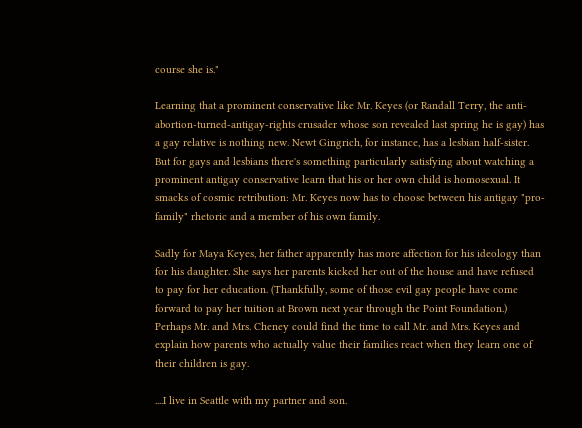course she is."

Learning that a prominent conservative like Mr. Keyes (or Randall Terry, the anti-abortion-turned-antigay-rights crusader whose son revealed last spring he is gay) has a gay relative is nothing new. Newt Gingrich, for instance, has a lesbian half-sister. But for gays and lesbians there's something particularly satisfying about watching a prominent antigay conservative learn that his or her own child is homosexual. It smacks of cosmic retribution: Mr. Keyes now has to choose between his antigay "pro-family" rhetoric and a member of his own family.

Sadly for Maya Keyes, her father apparently has more affection for his ideology than for his daughter. She says her parents kicked her out of the house and have refused to pay for her education. (Thankfully, some of those evil gay people have come forward to pay her tuition at Brown next year through the Point Foundation.) Perhaps Mr. and Mrs. Cheney could find the time to call Mr. and Mrs. Keyes and explain how parents who actually value their families react when they learn one of their children is gay.

....I live in Seattle with my partner and son.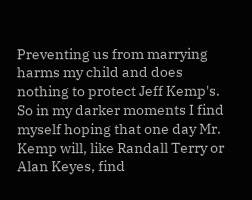Preventing us from marrying harms my child and does nothing to protect Jeff Kemp's. So in my darker moments I find myself hoping that one day Mr. Kemp will, like Randall Terry or Alan Keyes, find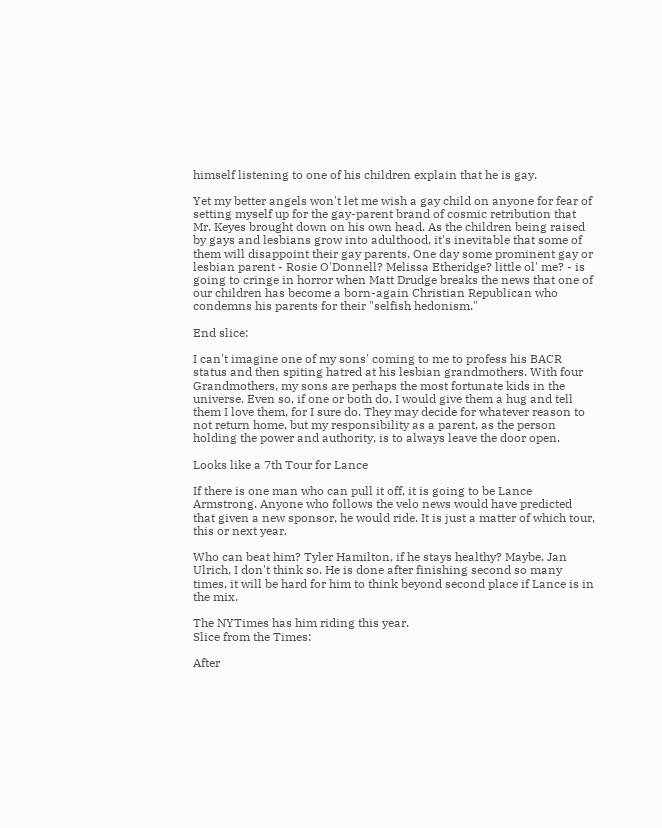himself listening to one of his children explain that he is gay.

Yet my better angels won't let me wish a gay child on anyone for fear of setting myself up for the gay-parent brand of cosmic retribution that Mr. Keyes brought down on his own head. As the children being raised by gays and lesbians grow into adulthood, it's inevitable that some of them will disappoint their gay parents. One day some prominent gay or lesbian parent - Rosie O'Donnell? Melissa Etheridge? little ol' me? - is going to cringe in horror when Matt Drudge breaks the news that one of our children has become a born-again Christian Republican who condemns his parents for their "selfish hedonism."

End slice:

I can't imagine one of my sons' coming to me to profess his BACR status and then spiting hatred at his lesbian grandmothers. With four Grandmothers, my sons are perhaps the most fortunate kids in the universe. Even so, if one or both do, I would give them a hug and tell them I love them, for I sure do. They may decide for whatever reason to not return home, but my responsibility as a parent, as the person holding the power and authority, is to always leave the door open.

Looks like a 7th Tour for Lance

If there is one man who can pull it off, it is going to be Lance Armstrong. Anyone who follows the velo news would have predicted that given a new sponsor, he would ride. It is just a matter of which tour, this or next year.

Who can beat him? Tyler Hamilton, if he stays healthy? Maybe. Jan Ulrich, I don't think so. He is done after finishing second so many times, it will be hard for him to think beyond second place if Lance is in the mix.

The NYTimes has him riding this year.
Slice from the Times:

After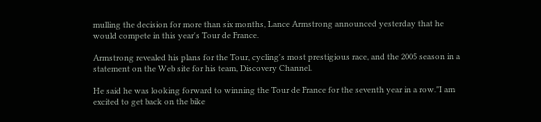mulling the decision for more than six months, Lance Armstrong announced yesterday that he would compete in this year's Tour de France.

Armstrong revealed his plans for the Tour, cycling's most prestigious race, and the 2005 season in a statement on the Web site for his team, Discovery Channel.

He said he was looking forward to winning the Tour de France for the seventh year in a row."I am excited to get back on the bike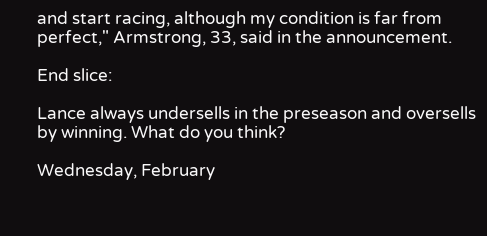and start racing, although my condition is far from perfect," Armstrong, 33, said in the announcement.

End slice:

Lance always undersells in the preseason and oversells by winning. What do you think?

Wednesday, February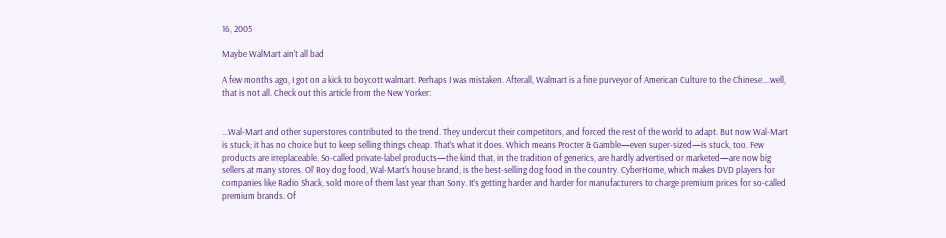16, 2005

Maybe WalMart ain't all bad

A few months ago, I got on a kick to boycott walmart. Perhaps I was mistaken. Afterall, Walmart is a fine purveyor of American Culture to the Chinese....well, that is not all. Check out this article from the New Yorker:


...Wal-Mart and other superstores contributed to the trend. They undercut their competitors, and forced the rest of the world to adapt. But now Wal-Mart is stuck; it has no choice but to keep selling things cheap. That’s what it does. Which means Procter & Gamble—even super-sized—is stuck, too. Few products are irreplaceable. So-called private-label products—the kind that, in the tradition of generics, are hardly advertised or marketed—are now big sellers at many stores. Ol’ Roy dog food, Wal-Mart’s house brand, is the best-selling dog food in the country. CyberHome, which makes DVD players for companies like Radio Shack, sold more of them last year than Sony. It’s getting harder and harder for manufacturers to charge premium prices for so-called premium brands. Of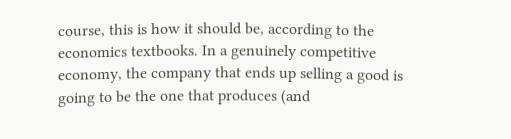course, this is how it should be, according to the economics textbooks. In a genuinely competitive economy, the company that ends up selling a good is going to be the one that produces (and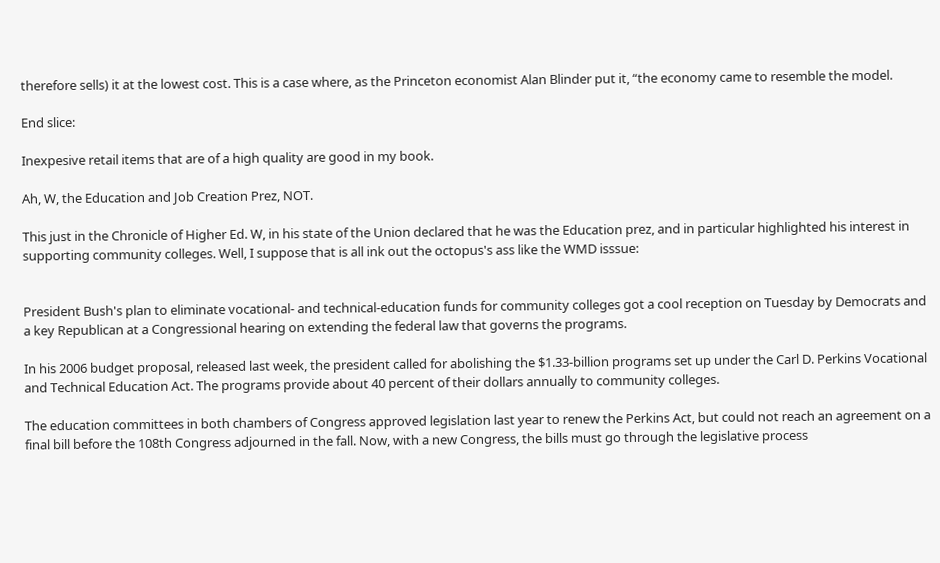therefore sells) it at the lowest cost. This is a case where, as the Princeton economist Alan Blinder put it, “the economy came to resemble the model.

End slice:

Inexpesive retail items that are of a high quality are good in my book.

Ah, W, the Education and Job Creation Prez, NOT.

This just in the Chronicle of Higher Ed. W, in his state of the Union declared that he was the Education prez, and in particular highlighted his interest in supporting community colleges. Well, I suppose that is all ink out the octopus's ass like the WMD isssue:


President Bush's plan to eliminate vocational- and technical-education funds for community colleges got a cool reception on Tuesday by Democrats and a key Republican at a Congressional hearing on extending the federal law that governs the programs.

In his 2006 budget proposal, released last week, the president called for abolishing the $1.33-billion programs set up under the Carl D. Perkins Vocational and Technical Education Act. The programs provide about 40 percent of their dollars annually to community colleges.

The education committees in both chambers of Congress approved legislation last year to renew the Perkins Act, but could not reach an agreement on a final bill before the 108th Congress adjourned in the fall. Now, with a new Congress, the bills must go through the legislative process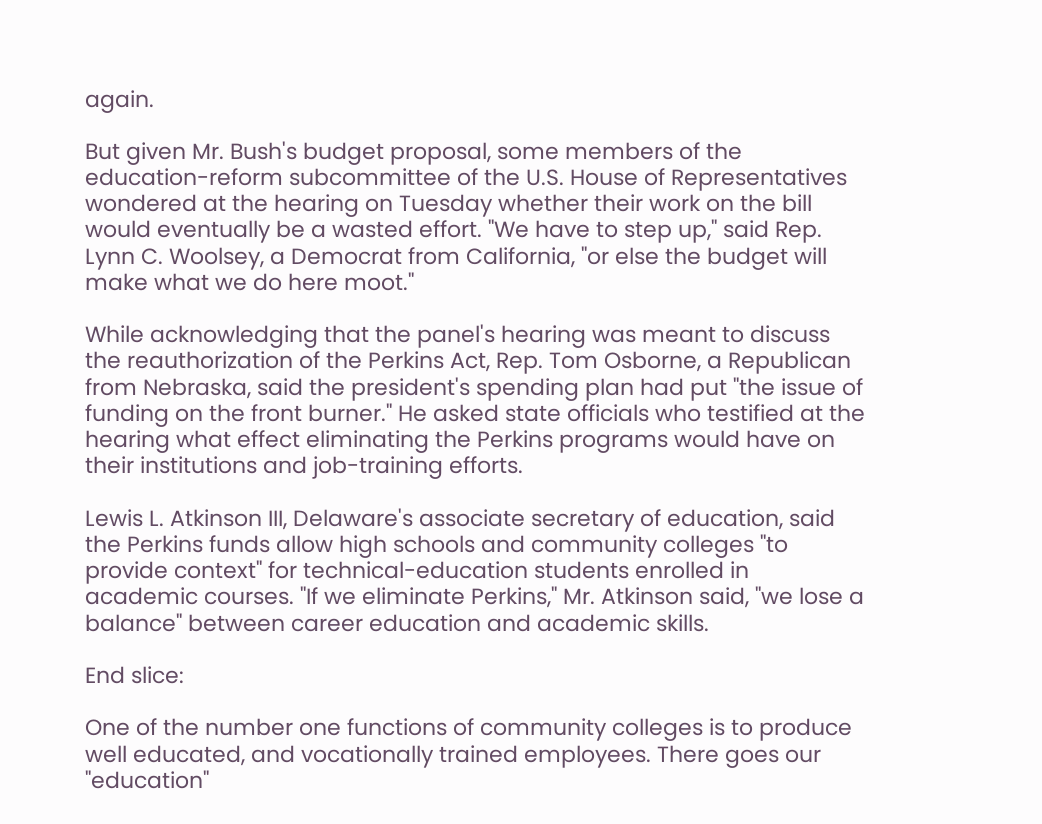again.

But given Mr. Bush's budget proposal, some members of the education-reform subcommittee of the U.S. House of Representatives wondered at the hearing on Tuesday whether their work on the bill would eventually be a wasted effort. "We have to step up," said Rep. Lynn C. Woolsey, a Democrat from California, "or else the budget will make what we do here moot."

While acknowledging that the panel's hearing was meant to discuss the reauthorization of the Perkins Act, Rep. Tom Osborne, a Republican from Nebraska, said the president's spending plan had put "the issue of funding on the front burner." He asked state officials who testified at the hearing what effect eliminating the Perkins programs would have on their institutions and job-training efforts.

Lewis L. Atkinson III, Delaware's associate secretary of education, said the Perkins funds allow high schools and community colleges "to provide context" for technical-education students enrolled in academic courses. "If we eliminate Perkins," Mr. Atkinson said, "we lose a balance" between career education and academic skills.

End slice:

One of the number one functions of community colleges is to produce well educated, and vocationally trained employees. There goes our "education"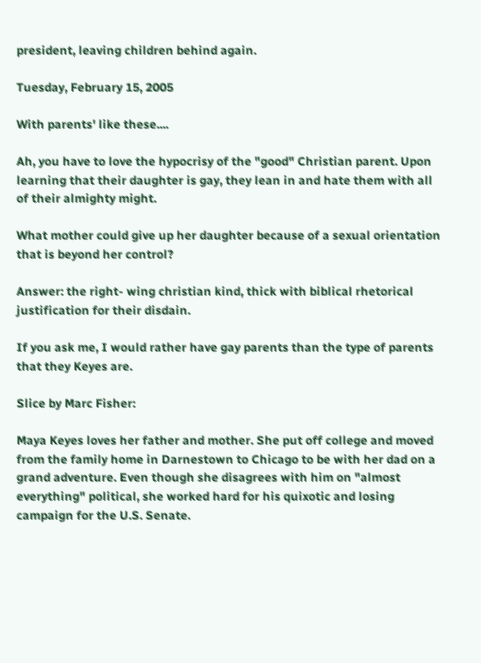president, leaving children behind again.

Tuesday, February 15, 2005

With parents' like these....

Ah, you have to love the hypocrisy of the "good" Christian parent. Upon learning that their daughter is gay, they lean in and hate them with all of their almighty might.

What mother could give up her daughter because of a sexual orientation that is beyond her control?

Answer: the right- wing christian kind, thick with biblical rhetorical justification for their disdain.

If you ask me, I would rather have gay parents than the type of parents that they Keyes are.

Slice by Marc Fisher:

Maya Keyes loves her father and mother. She put off college and moved from the family home in Darnestown to Chicago to be with her dad on a grand adventure. Even though she disagrees with him on "almost everything" political, she worked hard for his quixotic and losing campaign for the U.S. Senate.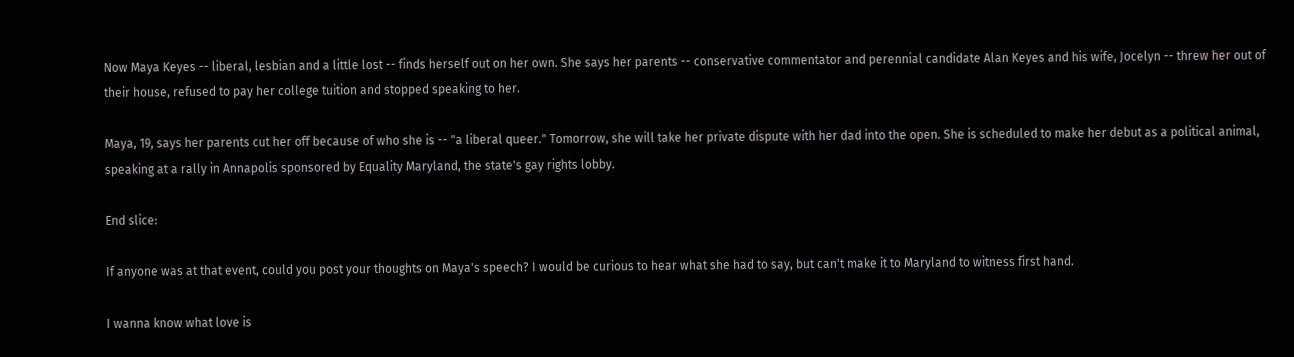Now Maya Keyes -- liberal, lesbian and a little lost -- finds herself out on her own. She says her parents -- conservative commentator and perennial candidate Alan Keyes and his wife, Jocelyn -- threw her out of their house, refused to pay her college tuition and stopped speaking to her.

Maya, 19, says her parents cut her off because of who she is -- "a liberal queer." Tomorrow, she will take her private dispute with her dad into the open. She is scheduled to make her debut as a political animal, speaking at a rally in Annapolis sponsored by Equality Maryland, the state's gay rights lobby.

End slice:

If anyone was at that event, could you post your thoughts on Maya's speech? I would be curious to hear what she had to say, but can't make it to Maryland to witness first hand.

I wanna know what love is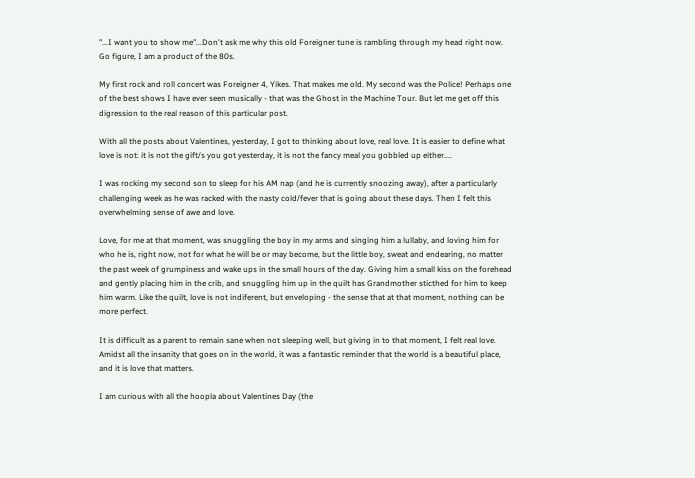"...I want you to show me"...Don't ask me why this old Foreigner tune is rambling through my head right now. Go figure, I am a product of the 80s.

My first rock and roll concert was Foreigner 4, Yikes. That makes me old. My second was the Police! Perhaps one of the best shows I have ever seen musically - that was the Ghost in the Machine Tour. But let me get off this digression to the real reason of this particular post.

With all the posts about Valentines, yesterday, I got to thinking about love, real love. It is easier to define what love is not: it is not the gift/s you got yesterday, it is not the fancy meal you gobbled up either....

I was rocking my second son to sleep for his AM nap (and he is currently snoozing away), after a particularly challenging week as he was racked with the nasty cold/fever that is going about these days. Then I felt this overwhelming sense of awe and love.

Love, for me at that moment, was snuggling the boy in my arms and singing him a lullaby, and loving him for who he is, right now, not for what he will be or may become, but the little boy, sweat and endearing, no matter the past week of grumpiness and wake ups in the small hours of the day. Giving him a small kiss on the forehead and gently placing him in the crib, and snuggling him up in the quilt has Grandmother sticthed for him to keep him warm. Like the quilt, love is not indiferent, but enveloping - the sense that at that moment, nothing can be more perfect.

It is difficult as a parent to remain sane when not sleeping well, but giving in to that moment, I felt real love. Amidst all the insanity that goes on in the world, it was a fantastic reminder that the world is a beautiful place, and it is love that matters.

I am curious with all the hoopla about Valentines Day (the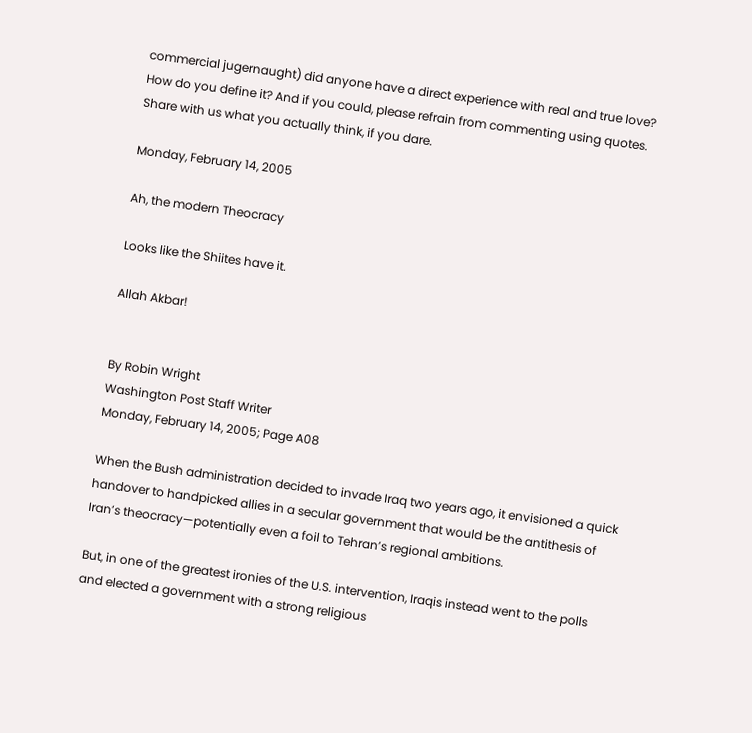commercial jugernaught) did anyone have a direct experience with real and true love? How do you define it? And if you could, please refrain from commenting using quotes. Share with us what you actually think, if you dare.

Monday, February 14, 2005

Ah, the modern Theocracy

Looks like the Shiites have it.

Allah Akbar!


By Robin Wright
Washington Post Staff Writer
Monday, February 14, 2005; Page A08

When the Bush administration decided to invade Iraq two years ago, it envisioned a quick handover to handpicked allies in a secular government that would be the antithesis of Iran’s theocracy—potentially even a foil to Tehran’s regional ambitions.

But, in one of the greatest ironies of the U.S. intervention, Iraqis instead went to the polls and elected a government with a strong religious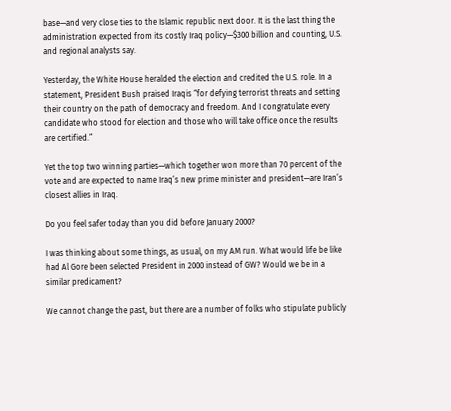base—and very close ties to the Islamic republic next door. It is the last thing the administration expected from its costly Iraq policy—$300 billion and counting, U.S. and regional analysts say.

Yesterday, the White House heralded the election and credited the U.S. role. In a statement, President Bush praised Iraqis “for defying terrorist threats and setting their country on the path of democracy and freedom. And I congratulate every candidate who stood for election and those who will take office once the results are certified.”

Yet the top two winning parties—which together won more than 70 percent of the vote and are expected to name Iraq’s new prime minister and president—are Iran’s closest allies in Iraq.

Do you feel safer today than you did before January 2000?

I was thinking about some things, as usual, on my AM run. What would life be like had Al Gore been selected President in 2000 instead of GW? Would we be in a similar predicament?

We cannot change the past, but there are a number of folks who stipulate publicly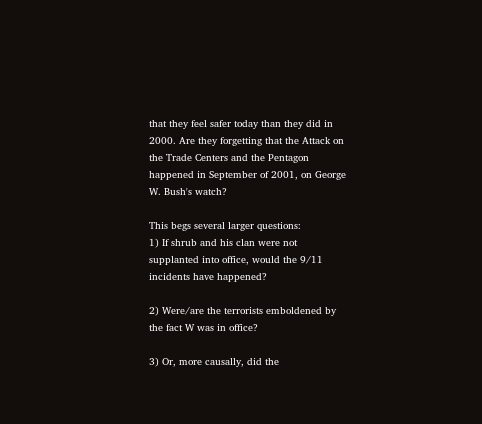that they feel safer today than they did in 2000. Are they forgetting that the Attack on the Trade Centers and the Pentagon happened in September of 2001, on George W. Bush's watch?

This begs several larger questions:
1) If shrub and his clan were not supplanted into office, would the 9/11 incidents have happened?

2) Were/are the terrorists emboldened by the fact W was in office?

3) Or, more causally, did the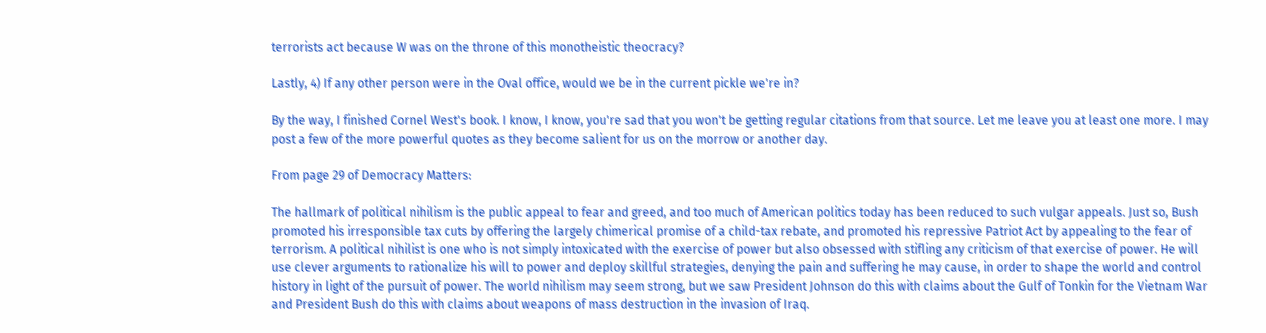terrorists act because W was on the throne of this monotheistic theocracy?

Lastly, 4) If any other person were in the Oval office, would we be in the current pickle we're in?

By the way, I finished Cornel West's book. I know, I know, you're sad that you won't be getting regular citations from that source. Let me leave you at least one more. I may post a few of the more powerful quotes as they become salient for us on the morrow or another day.

From page 29 of Democracy Matters:

The hallmark of political nihilism is the public appeal to fear and greed, and too much of American politics today has been reduced to such vulgar appeals. Just so, Bush promoted his irresponsible tax cuts by offering the largely chimerical promise of a child-tax rebate, and promoted his repressive Patriot Act by appealing to the fear of terrorism. A political nihilist is one who is not simply intoxicated with the exercise of power but also obsessed with stifling any criticism of that exercise of power. He will use clever arguments to rationalize his will to power and deploy skillful strategies, denying the pain and suffering he may cause, in order to shape the world and control history in light of the pursuit of power. The world nihilism may seem strong, but we saw President Johnson do this with claims about the Gulf of Tonkin for the Vietnam War and President Bush do this with claims about weapons of mass destruction in the invasion of Iraq.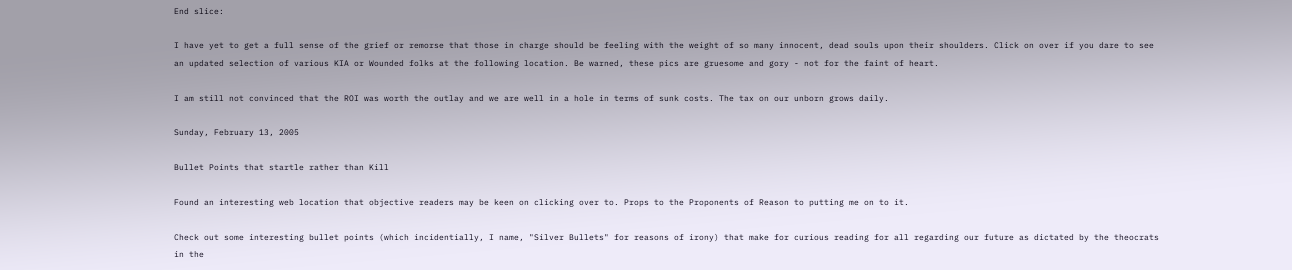End slice:

I have yet to get a full sense of the grief or remorse that those in charge should be feeling with the weight of so many innocent, dead souls upon their shoulders. Click on over if you dare to see an updated selection of various KIA or Wounded folks at the following location. Be warned, these pics are gruesome and gory - not for the faint of heart.

I am still not convinced that the ROI was worth the outlay and we are well in a hole in terms of sunk costs. The tax on our unborn grows daily.

Sunday, February 13, 2005

Bullet Points that startle rather than Kill

Found an interesting web location that objective readers may be keen on clicking over to. Props to the Proponents of Reason to putting me on to it.

Check out some interesting bullet points (which incidentially, I name, "Silver Bullets" for reasons of irony) that make for curious reading for all regarding our future as dictated by the theocrats in the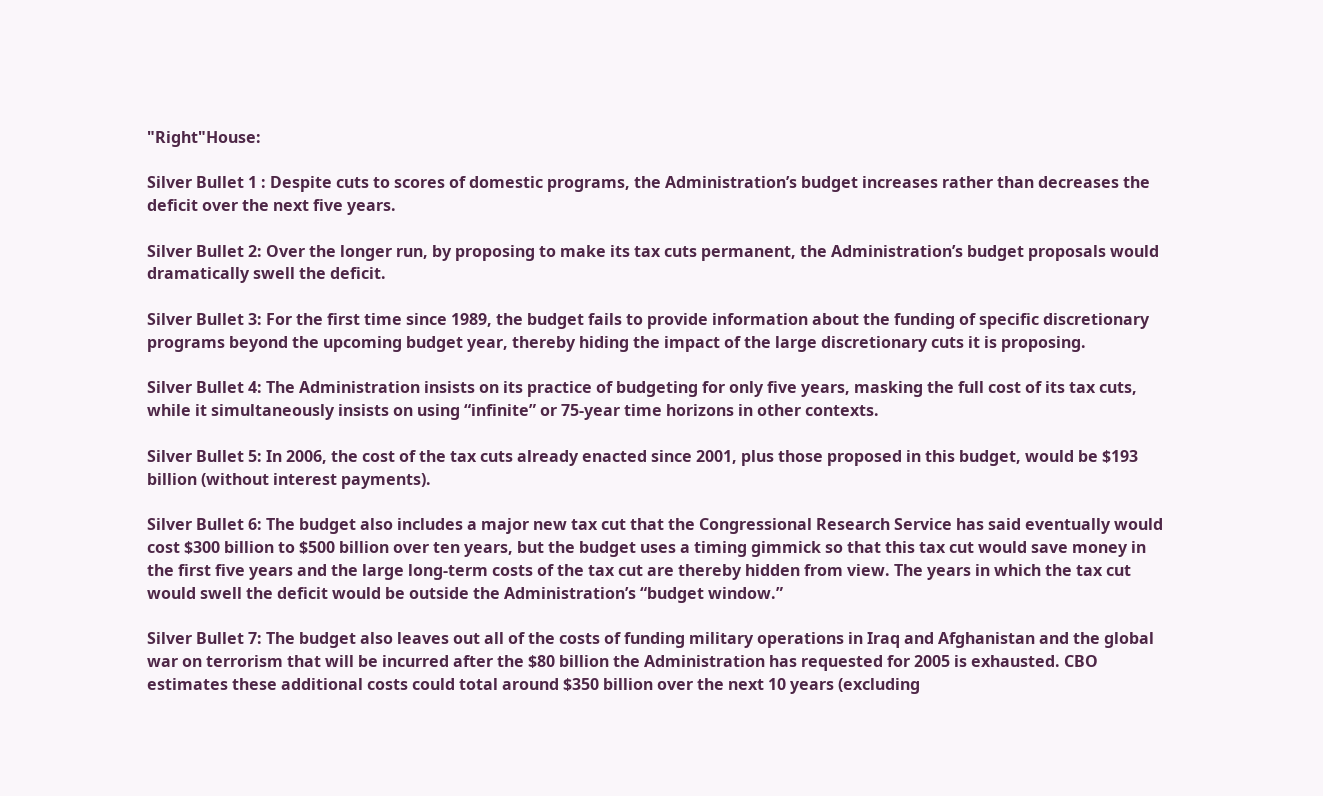"Right"House:

Silver Bullet 1 : Despite cuts to scores of domestic programs, the Administration’s budget increases rather than decreases the deficit over the next five years.

Silver Bullet 2: Over the longer run, by proposing to make its tax cuts permanent, the Administration’s budget proposals would dramatically swell the deficit.

Silver Bullet 3: For the first time since 1989, the budget fails to provide information about the funding of specific discretionary programs beyond the upcoming budget year, thereby hiding the impact of the large discretionary cuts it is proposing.

Silver Bullet 4: The Administration insists on its practice of budgeting for only five years, masking the full cost of its tax cuts, while it simultaneously insists on using “infinite” or 75-year time horizons in other contexts.

Silver Bullet 5: In 2006, the cost of the tax cuts already enacted since 2001, plus those proposed in this budget, would be $193 billion (without interest payments).

Silver Bullet 6: The budget also includes a major new tax cut that the Congressional Research Service has said eventually would cost $300 billion to $500 billion over ten years, but the budget uses a timing gimmick so that this tax cut would save money in the first five years and the large long-term costs of the tax cut are thereby hidden from view. The years in which the tax cut would swell the deficit would be outside the Administration’s “budget window.”

Silver Bullet 7: The budget also leaves out all of the costs of funding military operations in Iraq and Afghanistan and the global war on terrorism that will be incurred after the $80 billion the Administration has requested for 2005 is exhausted. CBO estimates these additional costs could total around $350 billion over the next 10 years (excluding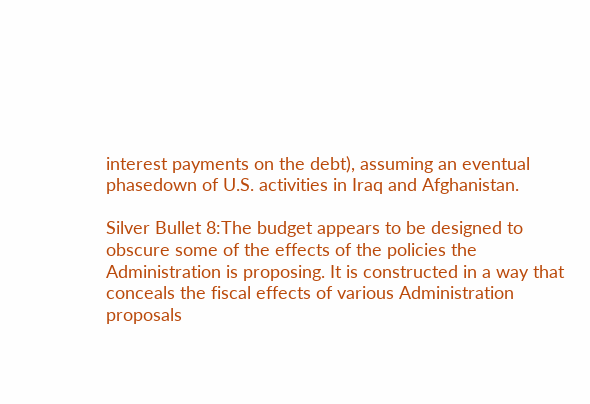interest payments on the debt), assuming an eventual phasedown of U.S. activities in Iraq and Afghanistan.

Silver Bullet 8:The budget appears to be designed to obscure some of the effects of the policies the Administration is proposing. It is constructed in a way that conceals the fiscal effects of various Administration proposals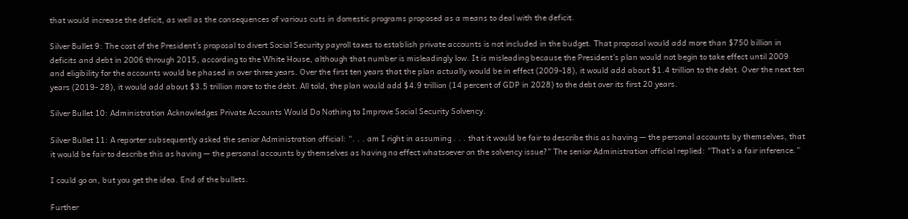that would increase the deficit, as well as the consequences of various cuts in domestic programs proposed as a means to deal with the deficit.

Silver Bullet 9: The cost of the President’s proposal to divert Social Security payroll taxes to establish private accounts is not included in the budget. That proposal would add more than $750 billion in deficits and debt in 2006 through 2015, according to the White House, although that number is misleadingly low. It is misleading because the President’s plan would not begin to take effect until 2009 and eligibility for the accounts would be phased in over three years. Over the first ten years that the plan actually would be in effect (2009-18), it would add about $1.4 trillion to the debt. Over the next ten years (2019- 28), it would add about $3.5 trillion more to the debt. All told, the plan would add $4.9 trillion (14 percent of GDP in 2028) to the debt over its first 20 years.

Silver Bullet 10: Administration Acknowledges Private Accounts Would Do Nothing to Improve Social Security Solvency.

Silver Bullet 11: A reporter subsequently asked the senior Administration official: “. . . am I right in assuming . . . that it would be fair to describe this as having — the personal accounts by themselves, that it would be fair to describe this as having — the personal accounts by themselves as having no effect whatsoever on the solvency issue?” The senior Administration official replied: “That’s a fair inference.”

I could go on, but you get the idea. End of the bullets.

Further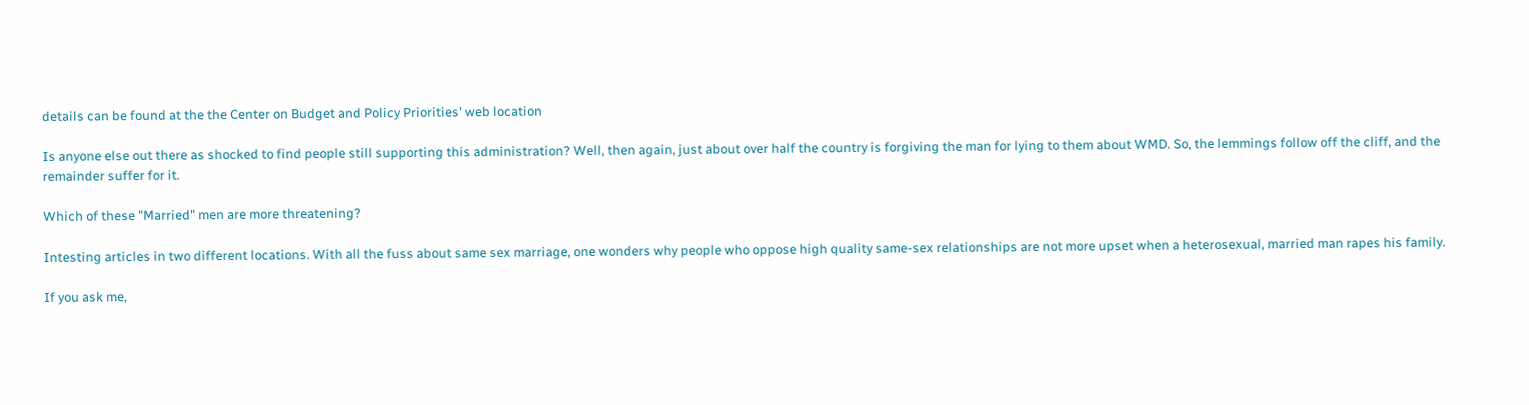details can be found at the the Center on Budget and Policy Priorities' web location

Is anyone else out there as shocked to find people still supporting this administration? Well, then again, just about over half the country is forgiving the man for lying to them about WMD. So, the lemmings follow off the cliff, and the remainder suffer for it.

Which of these "Married" men are more threatening?

Intesting articles in two different locations. With all the fuss about same sex marriage, one wonders why people who oppose high quality same-sex relationships are not more upset when a heterosexual, married man rapes his family.

If you ask me,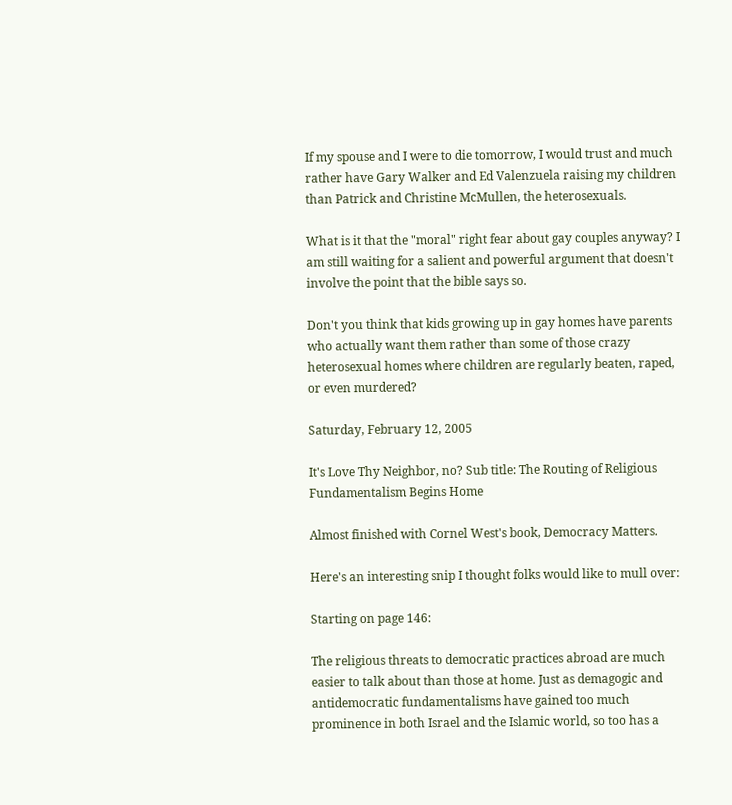If my spouse and I were to die tomorrow, I would trust and much rather have Gary Walker and Ed Valenzuela raising my children than Patrick and Christine McMullen, the heterosexuals.

What is it that the "moral" right fear about gay couples anyway? I am still waiting for a salient and powerful argument that doesn't involve the point that the bible says so.

Don't you think that kids growing up in gay homes have parents who actually want them rather than some of those crazy heterosexual homes where children are regularly beaten, raped, or even murdered?

Saturday, February 12, 2005

It's Love Thy Neighbor, no? Sub title: The Routing of Religious Fundamentalism Begins Home

Almost finished with Cornel West's book, Democracy Matters.

Here's an interesting snip I thought folks would like to mull over:

Starting on page 146:

The religious threats to democratic practices abroad are much easier to talk about than those at home. Just as demagogic and antidemocratic fundamentalisms have gained too much prominence in both Israel and the Islamic world, so too has a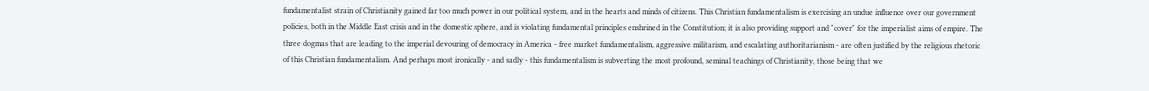fundamentalist strain of Christianity gained far too much power in our political system, and in the hearts and minds of citizens. This Christian fundamentalism is exercising an undue influence over our government policies, both in the Middle East crisis and in the domestic sphere, and is violating fundamental principles enshrined in the Constitution; it is also providing support and "cover" for the imperialist aims of empire. The three dogmas that are leading to the imperial devouring of democracy in America - free market fundamentalism, aggressive militarism, and escalating authoritarianism - are often justified by the religious rhetoric of this Christian fundamentalism. And perhaps most ironically - and sadly - this fundamentalism is subverting the most profound, seminal teachings of Christianity, those being that we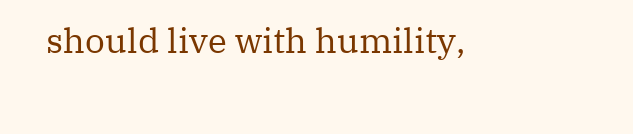should live with humility,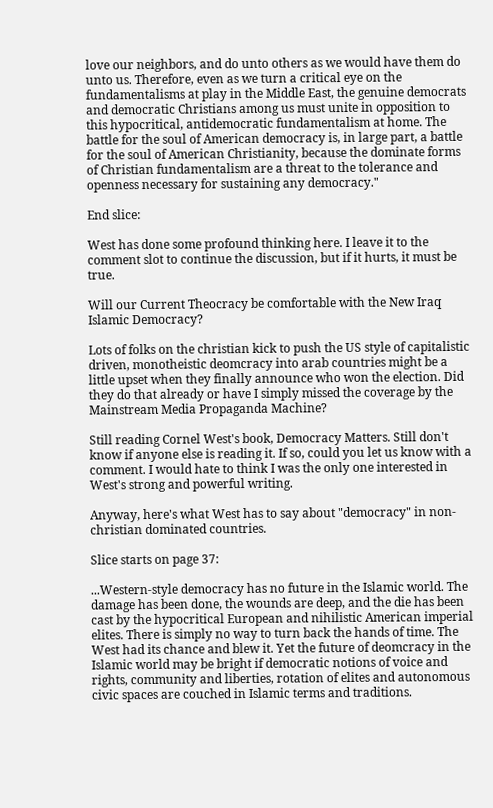love our neighbors, and do unto others as we would have them do unto us. Therefore, even as we turn a critical eye on the fundamentalisms at play in the Middle East, the genuine democrats and democratic Christians among us must unite in opposition to this hypocritical, antidemocratic fundamentalism at home. The battle for the soul of American democracy is, in large part, a battle for the soul of American Christianity, because the dominate forms of Christian fundamentalism are a threat to the tolerance and openness necessary for sustaining any democracy."

End slice:

West has done some profound thinking here. I leave it to the comment slot to continue the discussion, but if it hurts, it must be true.

Will our Current Theocracy be comfortable with the New Iraq Islamic Democracy?

Lots of folks on the christian kick to push the US style of capitalistic driven, monotheistic deomcracy into arab countries might be a little upset when they finally announce who won the election. Did they do that already or have I simply missed the coverage by the Mainstream Media Propaganda Machine?

Still reading Cornel West's book, Democracy Matters. Still don't know if anyone else is reading it. If so, could you let us know with a comment. I would hate to think I was the only one interested in West's strong and powerful writing.

Anyway, here's what West has to say about "democracy" in non-christian dominated countries.

Slice starts on page 37:

...Western-style democracy has no future in the Islamic world. The damage has been done, the wounds are deep, and the die has been cast by the hypocritical European and nihilistic American imperial elites. There is simply no way to turn back the hands of time. The West had its chance and blew it. Yet the future of deomcracy in the Islamic world may be bright if democratic notions of voice and rights, community and liberties, rotation of elites and autonomous civic spaces are couched in Islamic terms and traditions.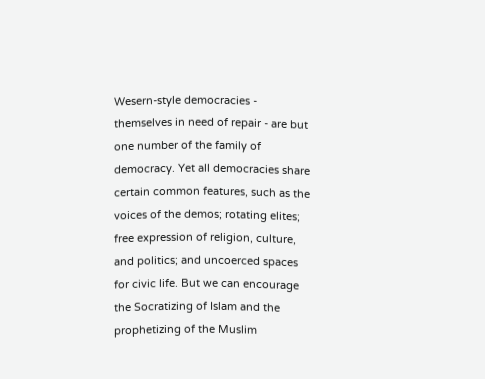Wesern-style democracies - themselves in need of repair - are but one number of the family of democracy. Yet all democracies share certain common features, such as the voices of the demos; rotating elites; free expression of religion, culture, and politics; and uncoerced spaces for civic life. But we can encourage the Socratizing of Islam and the prophetizing of the Muslim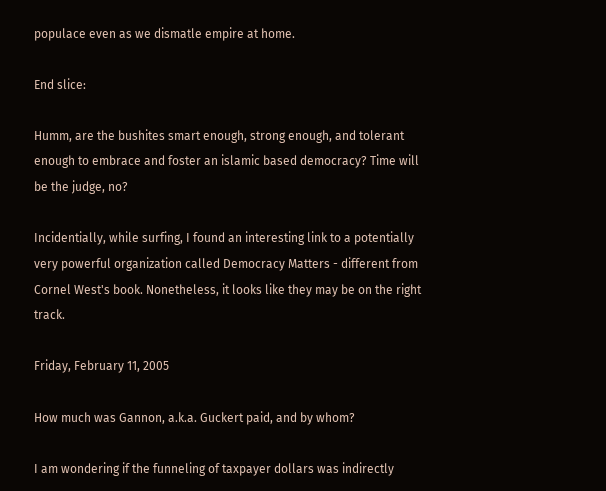populace even as we dismatle empire at home.

End slice:

Humm, are the bushites smart enough, strong enough, and tolerant enough to embrace and foster an islamic based democracy? Time will be the judge, no?

Incidentially, while surfing, I found an interesting link to a potentially very powerful organization called Democracy Matters - different from Cornel West's book. Nonetheless, it looks like they may be on the right track.

Friday, February 11, 2005

How much was Gannon, a.k.a. Guckert paid, and by whom?

I am wondering if the funneling of taxpayer dollars was indirectly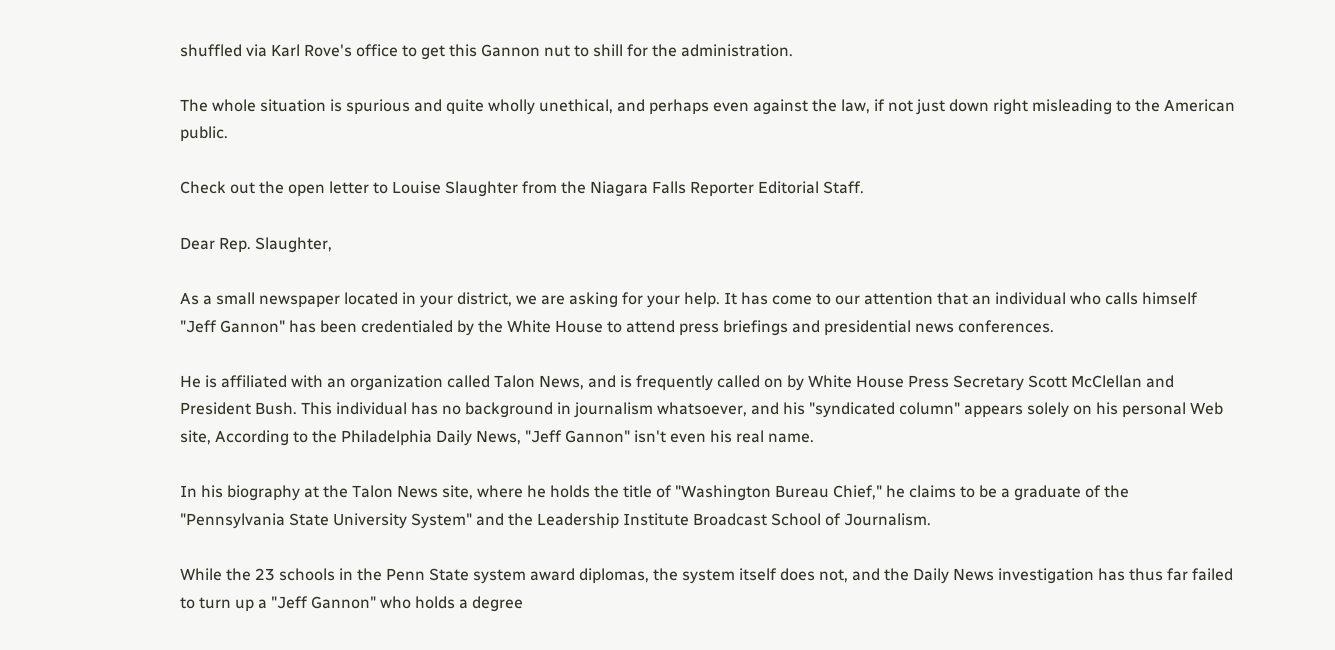shuffled via Karl Rove's office to get this Gannon nut to shill for the administration.

The whole situation is spurious and quite wholly unethical, and perhaps even against the law, if not just down right misleading to the American public.

Check out the open letter to Louise Slaughter from the Niagara Falls Reporter Editorial Staff.

Dear Rep. Slaughter,

As a small newspaper located in your district, we are asking for your help. It has come to our attention that an individual who calls himself "Jeff Gannon" has been credentialed by the White House to attend press briefings and presidential news conferences.

He is affiliated with an organization called Talon News, and is frequently called on by White House Press Secretary Scott McClellan and President Bush. This individual has no background in journalism whatsoever, and his "syndicated column" appears solely on his personal Web site, According to the Philadelphia Daily News, "Jeff Gannon" isn't even his real name.

In his biography at the Talon News site, where he holds the title of "Washington Bureau Chief," he claims to be a graduate of the "Pennsylvania State University System" and the Leadership Institute Broadcast School of Journalism.

While the 23 schools in the Penn State system award diplomas, the system itself does not, and the Daily News investigation has thus far failed to turn up a "Jeff Gannon" who holds a degree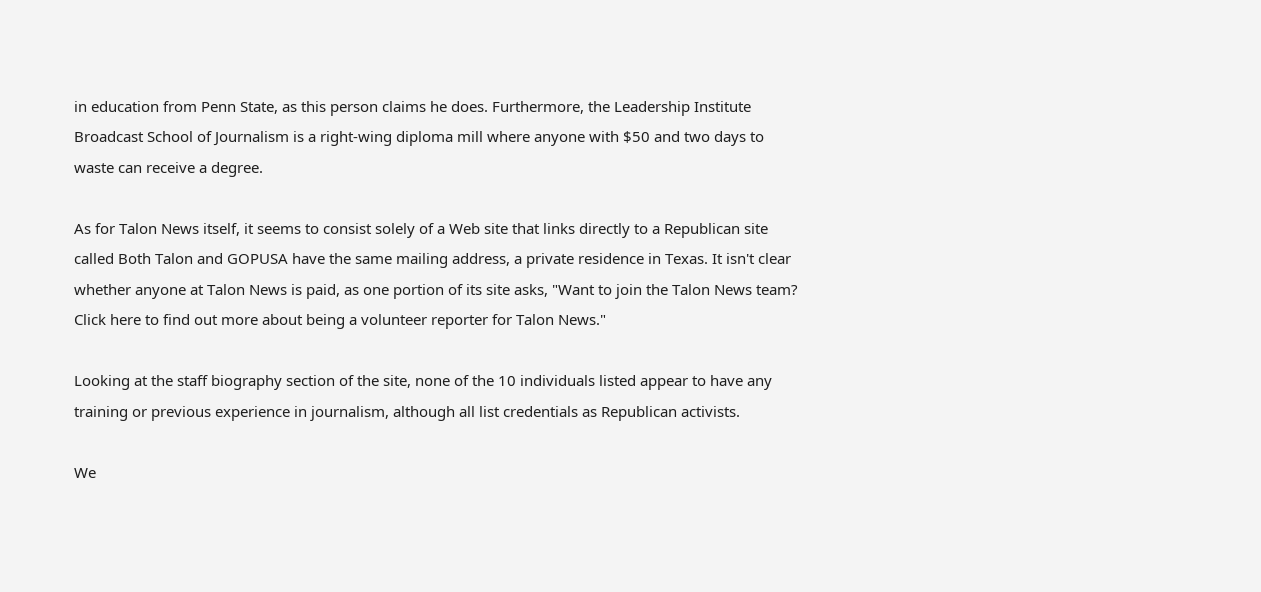in education from Penn State, as this person claims he does. Furthermore, the Leadership Institute Broadcast School of Journalism is a right-wing diploma mill where anyone with $50 and two days to waste can receive a degree.

As for Talon News itself, it seems to consist solely of a Web site that links directly to a Republican site called Both Talon and GOPUSA have the same mailing address, a private residence in Texas. It isn't clear whether anyone at Talon News is paid, as one portion of its site asks, "Want to join the Talon News team? Click here to find out more about being a volunteer reporter for Talon News."

Looking at the staff biography section of the site, none of the 10 individuals listed appear to have any training or previous experience in journalism, although all list credentials as Republican activists.

We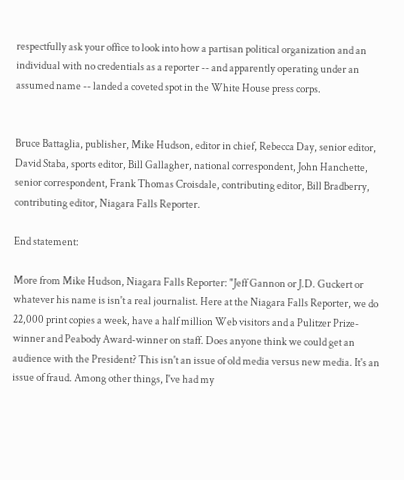respectfully ask your office to look into how a partisan political organization and an individual with no credentials as a reporter -- and apparently operating under an assumed name -- landed a coveted spot in the White House press corps.


Bruce Battaglia, publisher, Mike Hudson, editor in chief, Rebecca Day, senior editor, David Staba, sports editor, Bill Gallagher, national correspondent, John Hanchette, senior correspondent, Frank Thomas Croisdale, contributing editor, Bill Bradberry, contributing editor, Niagara Falls Reporter.

End statement:

More from Mike Hudson, Niagara Falls Reporter: "Jeff Gannon or J.D. Guckert or whatever his name is isn't a real journalist. Here at the Niagara Falls Reporter, we do 22,000 print copies a week, have a half million Web visitors and a Pulitzer Prize-winner and Peabody Award-winner on staff. Does anyone think we could get an audience with the President? This isn't an issue of old media versus new media. It's an issue of fraud. Among other things, I've had my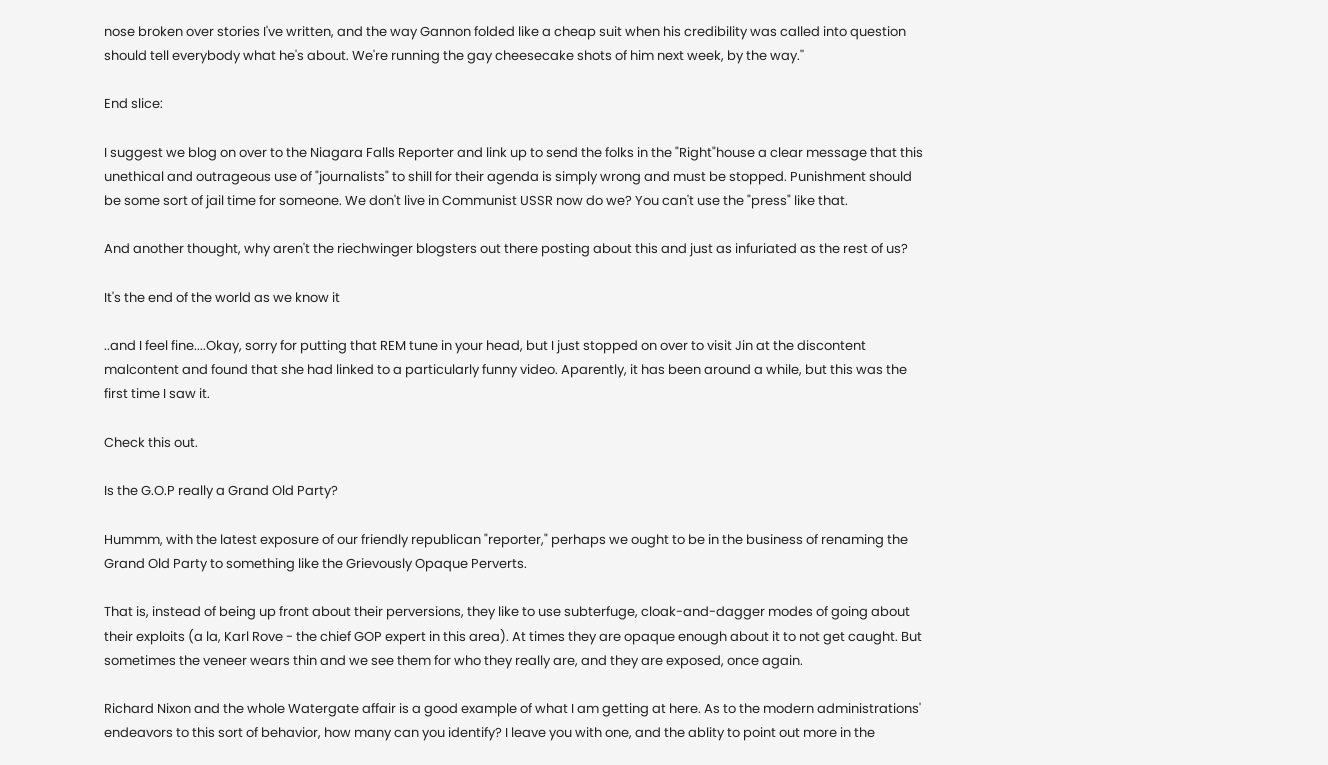nose broken over stories I've written, and the way Gannon folded like a cheap suit when his credibility was called into question should tell everybody what he's about. We're running the gay cheesecake shots of him next week, by the way.''

End slice:

I suggest we blog on over to the Niagara Falls Reporter and link up to send the folks in the "Right"house a clear message that this unethical and outrageous use of "journalists" to shill for their agenda is simply wrong and must be stopped. Punishment should be some sort of jail time for someone. We don't live in Communist USSR now do we? You can't use the "press" like that.

And another thought, why aren't the riechwinger blogsters out there posting about this and just as infuriated as the rest of us?

It's the end of the world as we know it

..and I feel fine....Okay, sorry for putting that REM tune in your head, but I just stopped on over to visit Jin at the discontent malcontent and found that she had linked to a particularly funny video. Aparently, it has been around a while, but this was the first time I saw it.

Check this out.

Is the G.O.P really a Grand Old Party?

Hummm, with the latest exposure of our friendly republican "reporter," perhaps we ought to be in the business of renaming the Grand Old Party to something like the Grievously Opaque Perverts.

That is, instead of being up front about their perversions, they like to use subterfuge, cloak-and-dagger modes of going about their exploits (a la, Karl Rove - the chief GOP expert in this area). At times they are opaque enough about it to not get caught. But sometimes the veneer wears thin and we see them for who they really are, and they are exposed, once again.

Richard Nixon and the whole Watergate affair is a good example of what I am getting at here. As to the modern administrations' endeavors to this sort of behavior, how many can you identify? I leave you with one, and the ablity to point out more in the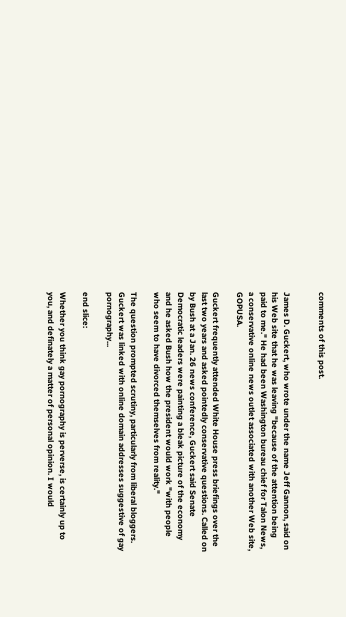comments of this post.


James D. Guckert, who wrote under the name Jeff Gannon, said on his Web site that he was leaving "because of the attention being paid to me." He had been Washington bureau chief for Talon News, a conservative online news outlet associated with another Web site, GOPUSA.

Guckert frequently attended White House press briefings over the last two years and asked pointedly conservative questions. Called on by Bush at a Jan. 26 news conference, Guckert said Senate Democratic leaders were painting a bleak picture of the economy and he asked Bush how the president would work "with people who seem to have divorced themselves from reality."

The question prompted scrutiny, particularly from liberal bloggers. Guckert was linked with online domain addresses suggestive of gay pornography...

end slice:

Whether you think gay pornography is perverse, is certainly up to you, and definately a matter of personal opinion. I would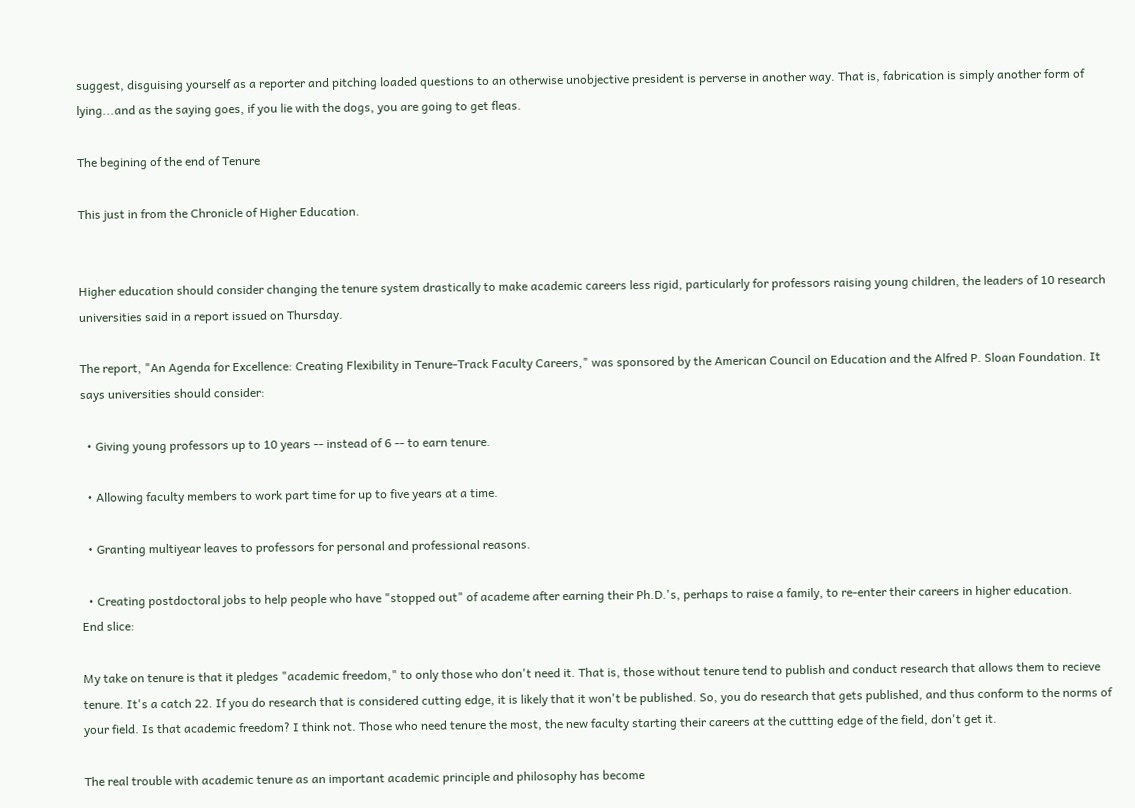suggest, disguising yourself as a reporter and pitching loaded questions to an otherwise unobjective president is perverse in another way. That is, fabrication is simply another form of lying...and as the saying goes, if you lie with the dogs, you are going to get fleas.

The begining of the end of Tenure

This just in from the Chronicle of Higher Education.


Higher education should consider changing the tenure system drastically to make academic careers less rigid, particularly for professors raising young children, the leaders of 10 research universities said in a report issued on Thursday.

The report, "An Agenda for Excellence: Creating Flexibility in Tenure-Track Faculty Careers," was sponsored by the American Council on Education and the Alfred P. Sloan Foundation. It says universities should consider:

  • Giving young professors up to 10 years -- instead of 6 -- to earn tenure.

  • Allowing faculty members to work part time for up to five years at a time.

  • Granting multiyear leaves to professors for personal and professional reasons.

  • Creating postdoctoral jobs to help people who have "stopped out" of academe after earning their Ph.D.'s, perhaps to raise a family, to re-enter their careers in higher education.
End slice:

My take on tenure is that it pledges "academic freedom," to only those who don't need it. That is, those without tenure tend to publish and conduct research that allows them to recieve tenure. It's a catch 22. If you do research that is considered cutting edge, it is likely that it won't be published. So, you do research that gets published, and thus conform to the norms of your field. Is that academic freedom? I think not. Those who need tenure the most, the new faculty starting their careers at the cuttting edge of the field, don't get it.

The real trouble with academic tenure as an important academic principle and philosophy has become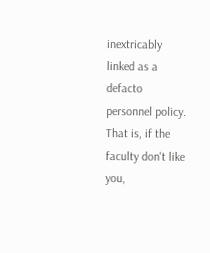inextricably linked as a defacto personnel policy. That is, if the faculty don't like you,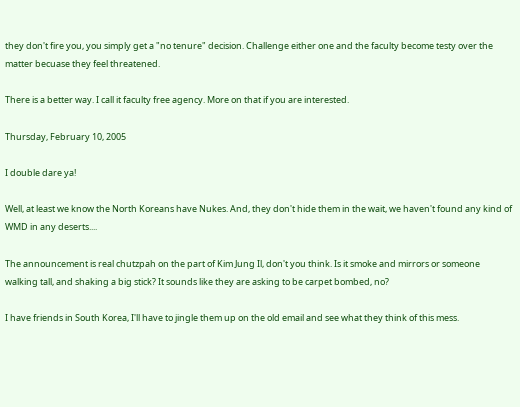they don't fire you, you simply get a "no tenure" decision. Challenge either one and the faculty become testy over the matter becuase they feel threatened.

There is a better way. I call it faculty free agency. More on that if you are interested.

Thursday, February 10, 2005

I double dare ya!

Well, at least we know the North Koreans have Nukes. And, they don't hide them in the wait, we haven't found any kind of WMD in any deserts....

The announcement is real chutzpah on the part of Kim Jung Il, don't you think. Is it smoke and mirrors or someone walking tall, and shaking a big stick? It sounds like they are asking to be carpet bombed, no?

I have friends in South Korea, I'll have to jingle them up on the old email and see what they think of this mess.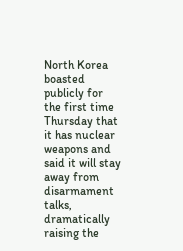North Korea boasted publicly for the first time Thursday that it has nuclear weapons and said it will stay away from disarmament talks, dramatically raising the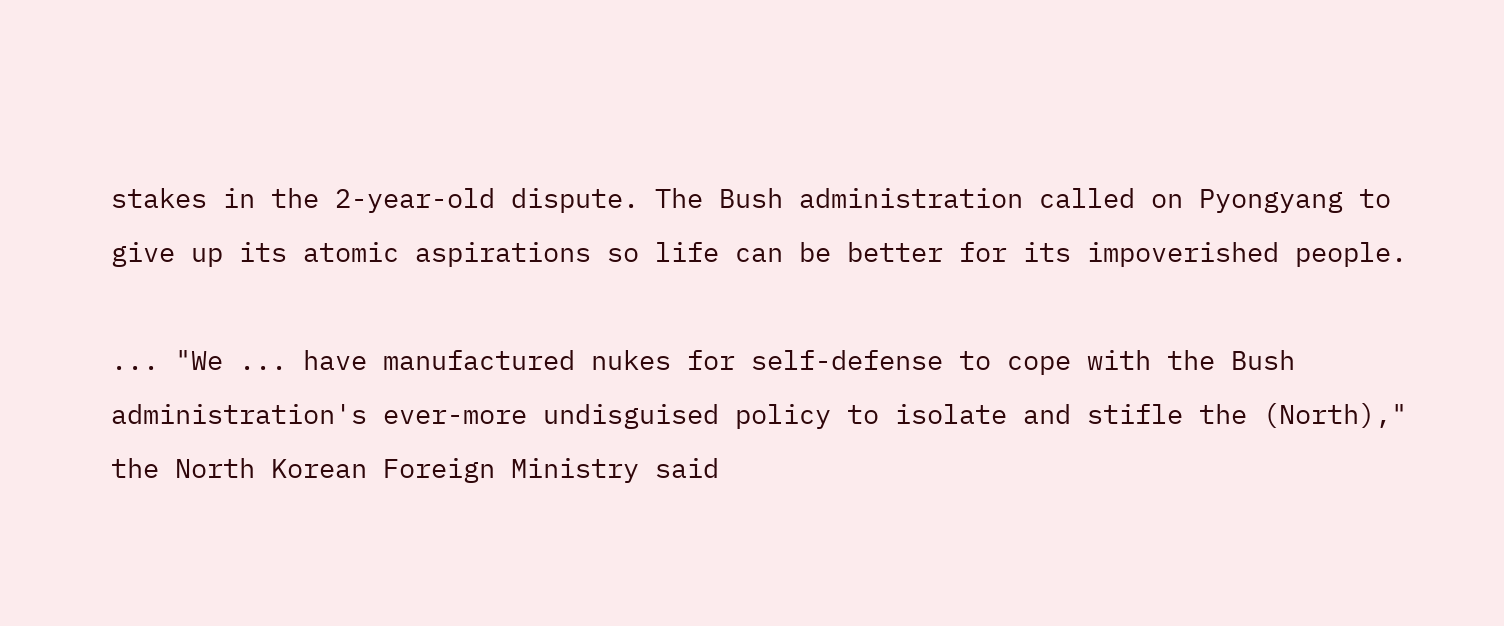stakes in the 2-year-old dispute. The Bush administration called on Pyongyang to give up its atomic aspirations so life can be better for its impoverished people.

... "We ... have manufactured nukes for self-defense to cope with the Bush administration's ever-more undisguised policy to isolate and stifle the (North)," the North Korean Foreign Ministry said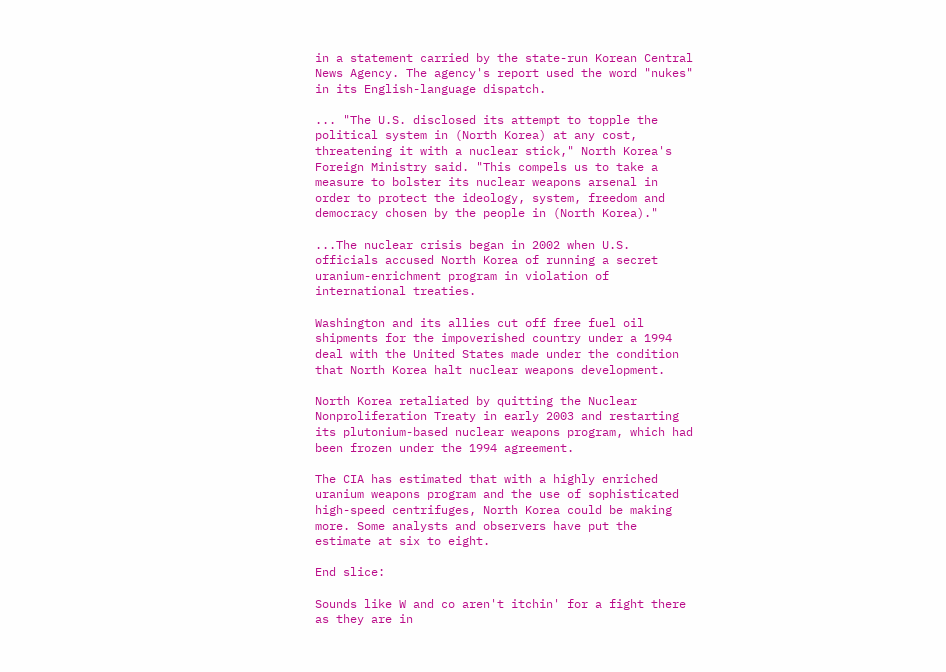in a statement carried by the state-run Korean Central News Agency. The agency's report used the word "nukes" in its English-language dispatch.

... "The U.S. disclosed its attempt to topple the political system in (North Korea) at any cost, threatening it with a nuclear stick," North Korea's Foreign Ministry said. "This compels us to take a measure to bolster its nuclear weapons arsenal in order to protect the ideology, system, freedom and democracy chosen by the people in (North Korea)."

...The nuclear crisis began in 2002 when U.S. officials accused North Korea of running a secret uranium-enrichment program in violation of international treaties.

Washington and its allies cut off free fuel oil shipments for the impoverished country under a 1994 deal with the United States made under the condition that North Korea halt nuclear weapons development.

North Korea retaliated by quitting the Nuclear Nonproliferation Treaty in early 2003 and restarting its plutonium-based nuclear weapons program, which had been frozen under the 1994 agreement.

The CIA has estimated that with a highly enriched uranium weapons program and the use of sophisticated high-speed centrifuges, North Korea could be making more. Some analysts and observers have put the estimate at six to eight.

End slice:

Sounds like W and co aren't itchin' for a fight there as they are in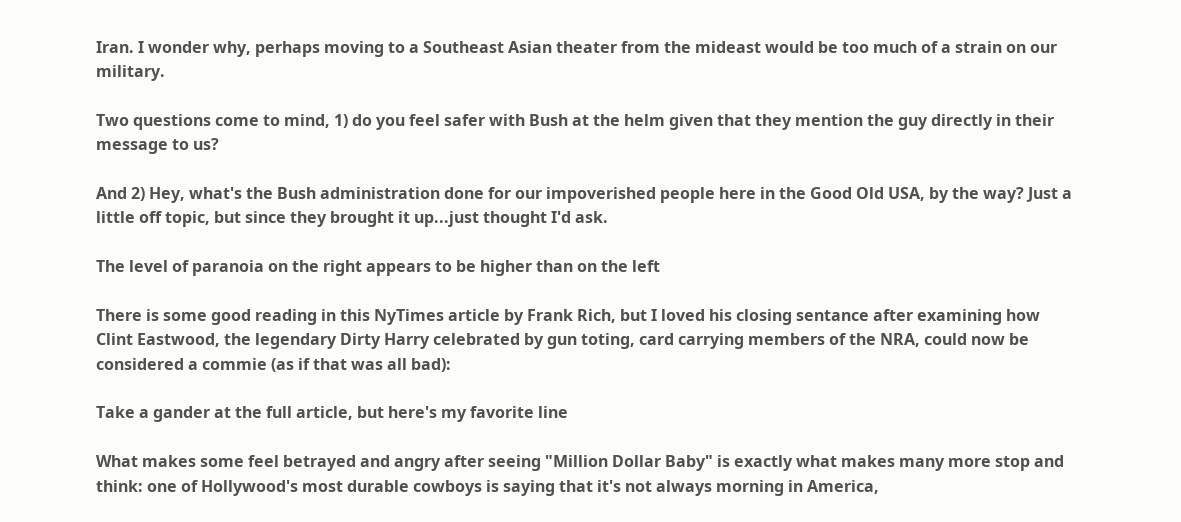Iran. I wonder why, perhaps moving to a Southeast Asian theater from the mideast would be too much of a strain on our military.

Two questions come to mind, 1) do you feel safer with Bush at the helm given that they mention the guy directly in their message to us?

And 2) Hey, what's the Bush administration done for our impoverished people here in the Good Old USA, by the way? Just a little off topic, but since they brought it up...just thought I'd ask.

The level of paranoia on the right appears to be higher than on the left

There is some good reading in this NyTimes article by Frank Rich, but I loved his closing sentance after examining how Clint Eastwood, the legendary Dirty Harry celebrated by gun toting, card carrying members of the NRA, could now be considered a commie (as if that was all bad):

Take a gander at the full article, but here's my favorite line

What makes some feel betrayed and angry after seeing "Million Dollar Baby" is exactly what makes many more stop and think: one of Hollywood's most durable cowboys is saying that it's not always morning in America,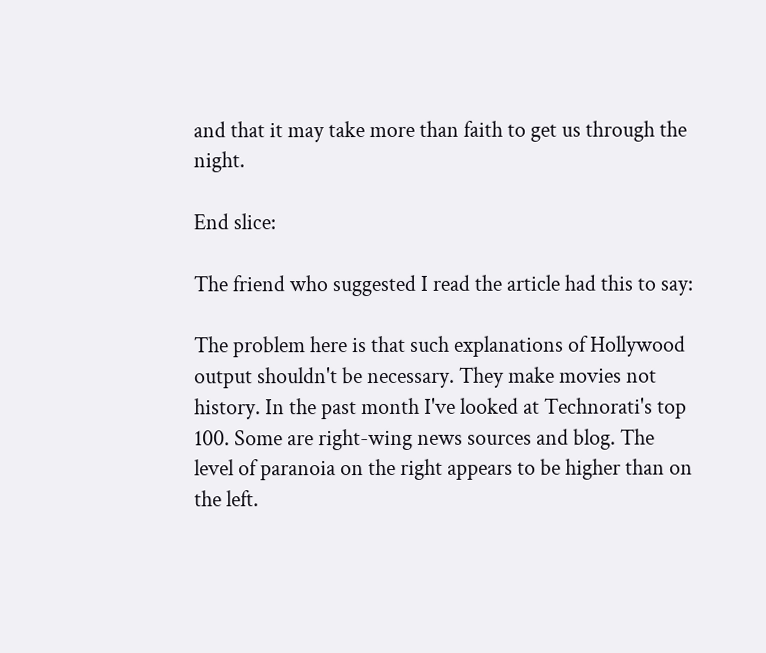and that it may take more than faith to get us through the night.

End slice:

The friend who suggested I read the article had this to say:

The problem here is that such explanations of Hollywood output shouldn't be necessary. They make movies not history. In the past month I've looked at Technorati's top 100. Some are right-wing news sources and blog. The level of paranoia on the right appears to be higher than on the left.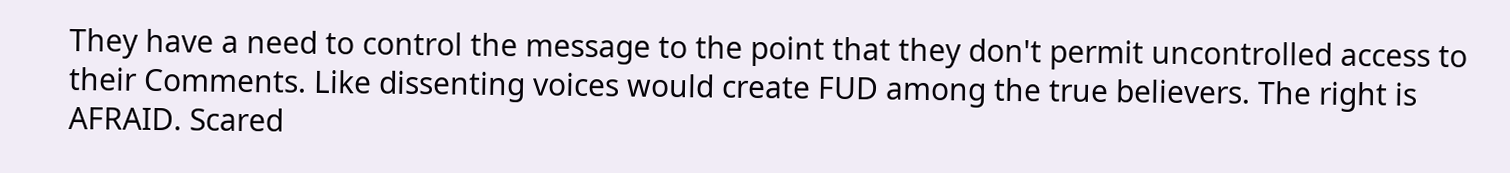They have a need to control the message to the point that they don't permit uncontrolled access to their Comments. Like dissenting voices would create FUD among the true believers. The right is AFRAID. Scared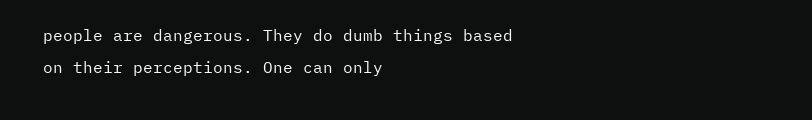people are dangerous. They do dumb things based on their perceptions. One can only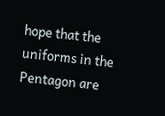hope that the uniforms in the Pentagon are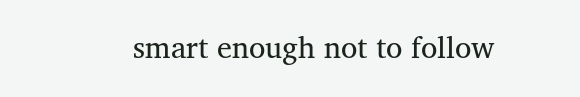smart enough not to follow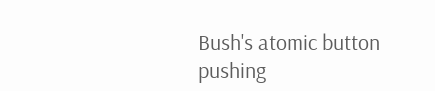Bush's atomic button pushing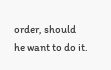order, should he want to do it.